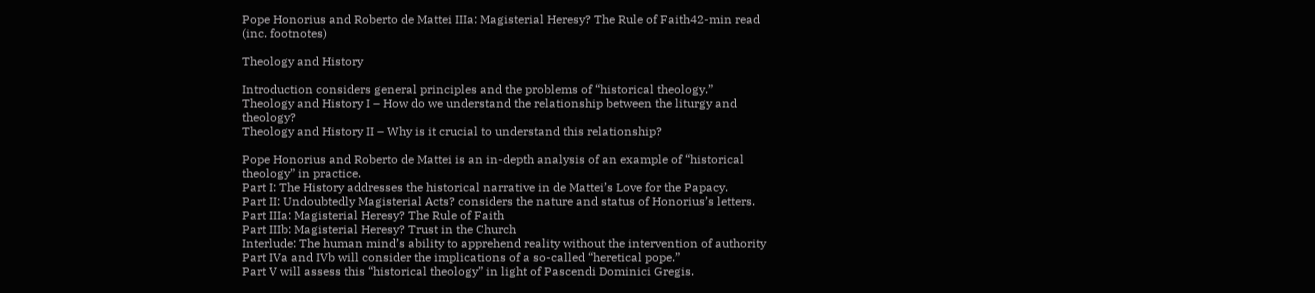Pope Honorius and Roberto de Mattei IIIa: Magisterial Heresy? The Rule of Faith42-min read (inc. footnotes)

Theology and History

Introduction considers general principles and the problems of “historical theology.”
Theology and History I – How do we understand the relationship between the liturgy and theology?
Theology and History II – Why is it crucial to understand this relationship?

Pope Honorius and Roberto de Mattei is an in-depth analysis of an example of “historical theology” in practice.
Part I: The History addresses the historical narrative in de Mattei’s Love for the Papacy.
Part II: Undoubtedly Magisterial Acts? considers the nature and status of Honorius’s letters.
Part IIIa: Magisterial Heresy? The Rule of Faith
Part IIIb: Magisterial Heresy? Trust in the Church
Interlude: The human mind’s ability to apprehend reality without the intervention of authority
Part IVa and IVb will consider the implications of a so-called “heretical pope.”
Part V will assess this “historical theology” in light of Pascendi Dominici Gregis.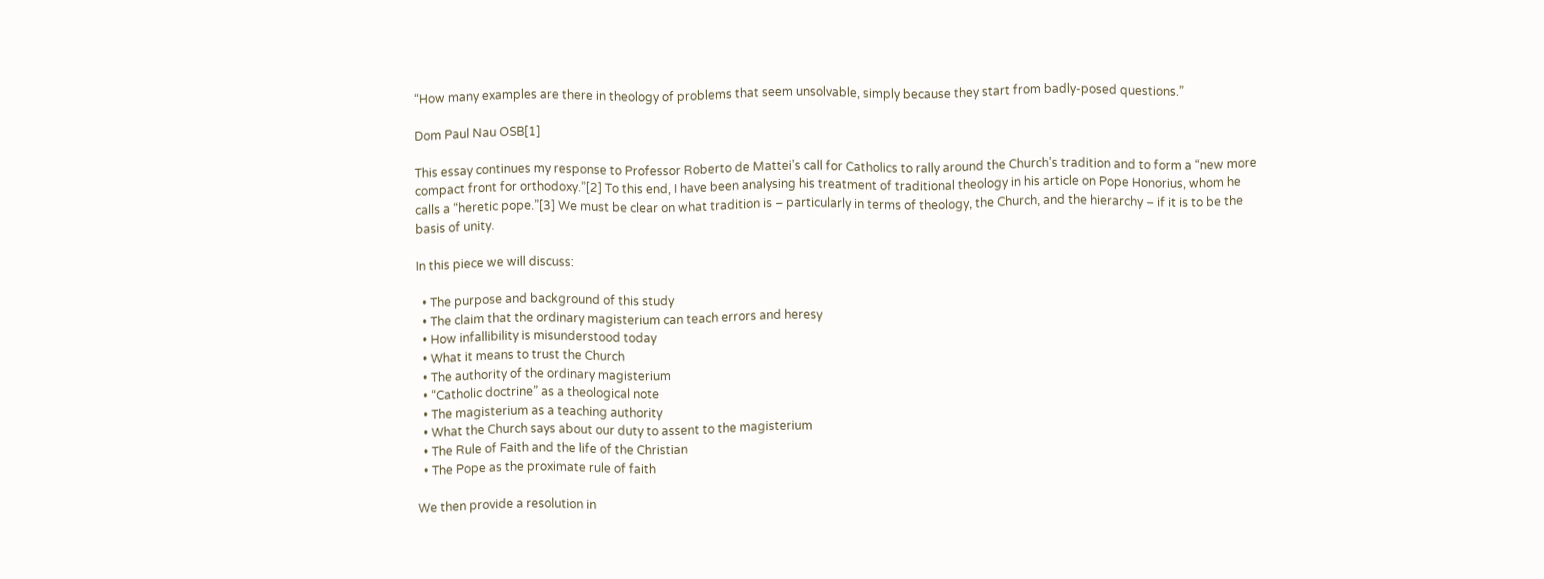“How many examples are there in theology of problems that seem unsolvable, simply because they start from badly-posed questions.”

Dom Paul Nau OSB[1]

This essay continues my response to Professor Roberto de Mattei’s call for Catholics to rally around the Church’s tradition and to form a “new more compact front for orthodoxy.”[2] To this end, I have been analysing his treatment of traditional theology in his article on Pope Honorius, whom he calls a “heretic pope.”[3] We must be clear on what tradition is – particularly in terms of theology, the Church, and the hierarchy – if it is to be the basis of unity.

In this piece we will discuss:

  • The purpose and background of this study
  • The claim that the ordinary magisterium can teach errors and heresy
  • How infallibility is misunderstood today
  • What it means to trust the Church
  • The authority of the ordinary magisterium
  • “Catholic doctrine” as a theological note
  • The magisterium as a teaching authority
  • What the Church says about our duty to assent to the magisterium
  • The Rule of Faith and the life of the Christian
  • The Pope as the proximate rule of faith

We then provide a resolution in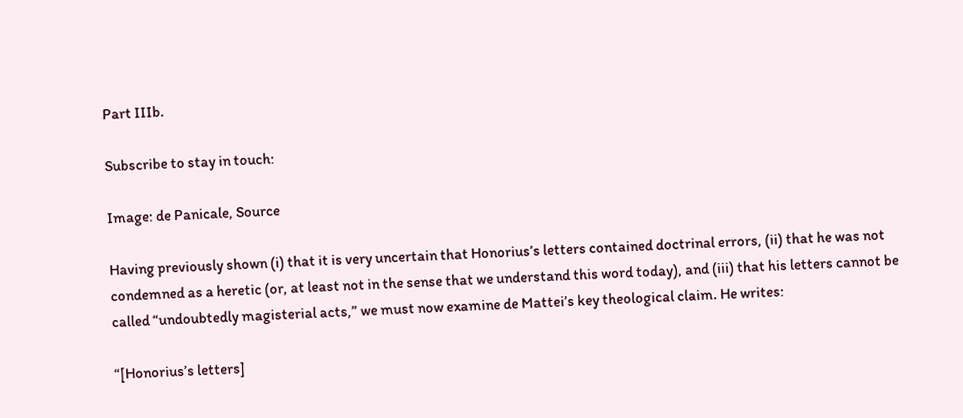Part IIIb.

Subscribe to stay in touch:

Image: de Panicale, Source

Having previously shown (i) that it is very uncertain that Honorius’s letters contained doctrinal errors, (ii) that he was not condemned as a heretic (or, at least not in the sense that we understand this word today), and (iii) that his letters cannot be called “undoubtedly magisterial acts,” we must now examine de Mattei’s key theological claim. He writes:

“[Honorius’s letters]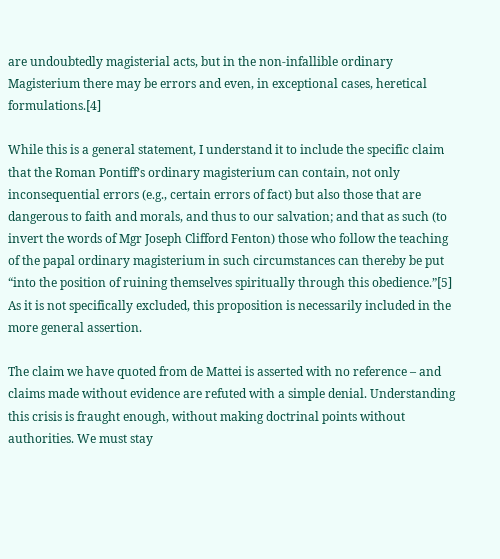are undoubtedly magisterial acts, but in the non-infallible ordinary Magisterium there may be errors and even, in exceptional cases, heretical formulations.[4]

While this is a general statement, I understand it to include the specific claim that the Roman Pontiff’s ordinary magisterium can contain, not only inconsequential errors (e.g., certain errors of fact) but also those that are dangerous to faith and morals, and thus to our salvation; and that as such (to invert the words of Mgr Joseph Clifford Fenton) those who follow the teaching of the papal ordinary magisterium in such circumstances can thereby be put “into the position of ruining themselves spiritually through this obedience.”[5] As it is not specifically excluded, this proposition is necessarily included in the more general assertion.

The claim we have quoted from de Mattei is asserted with no reference – and claims made without evidence are refuted with a simple denial. Understanding this crisis is fraught enough, without making doctrinal points without authorities. We must stay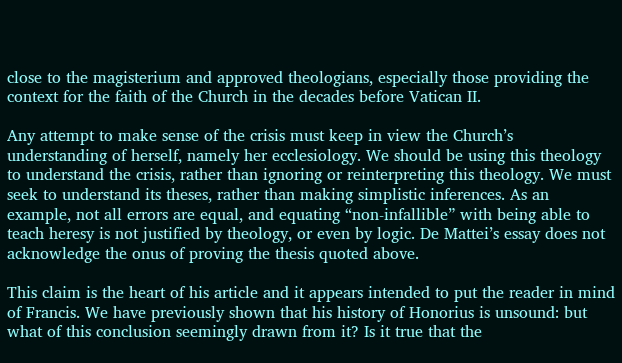close to the magisterium and approved theologians, especially those providing the context for the faith of the Church in the decades before Vatican II.

Any attempt to make sense of the crisis must keep in view the Church’s understanding of herself, namely her ecclesiology. We should be using this theology to understand the crisis, rather than ignoring or reinterpreting this theology. We must seek to understand its theses, rather than making simplistic inferences. As an example, not all errors are equal, and equating “non-infallible” with being able to teach heresy is not justified by theology, or even by logic. De Mattei’s essay does not acknowledge the onus of proving the thesis quoted above.

This claim is the heart of his article and it appears intended to put the reader in mind of Francis. We have previously shown that his history of Honorius is unsound: but what of this conclusion seemingly drawn from it? Is it true that the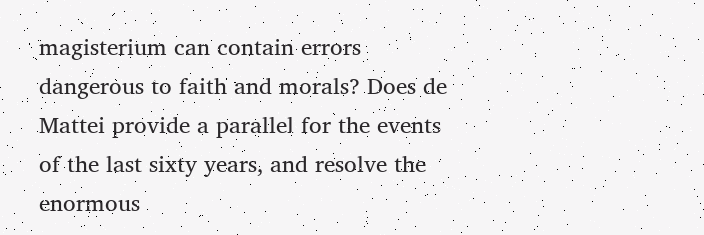magisterium can contain errors dangerous to faith and morals? Does de Mattei provide a parallel for the events of the last sixty years, and resolve the enormous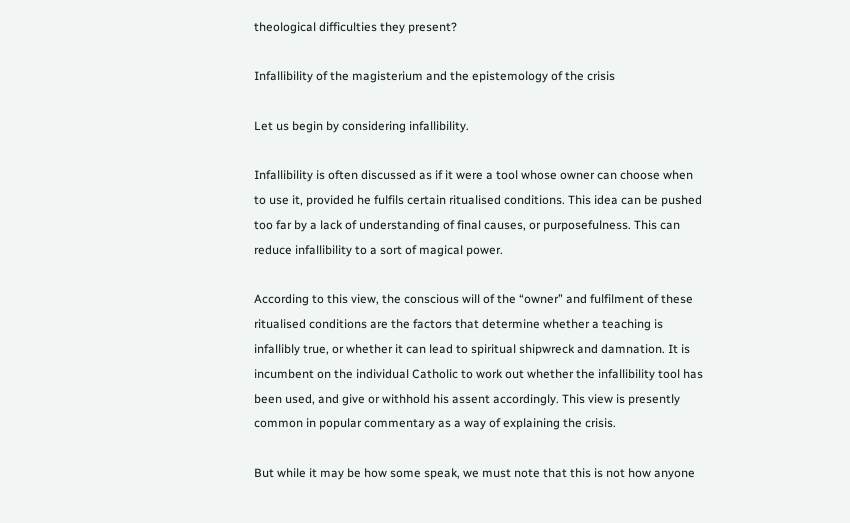theological difficulties they present?

Infallibility of the magisterium and the epistemology of the crisis

Let us begin by considering infallibility.

Infallibility is often discussed as if it were a tool whose owner can choose when to use it, provided he fulfils certain ritualised conditions. This idea can be pushed too far by a lack of understanding of final causes, or purposefulness. This can reduce infallibility to a sort of magical power.

According to this view, the conscious will of the “owner” and fulfilment of these ritualised conditions are the factors that determine whether a teaching is infallibly true, or whether it can lead to spiritual shipwreck and damnation. It is incumbent on the individual Catholic to work out whether the infallibility tool has been used, and give or withhold his assent accordingly. This view is presently common in popular commentary as a way of explaining the crisis.

But while it may be how some speak, we must note that this is not how anyone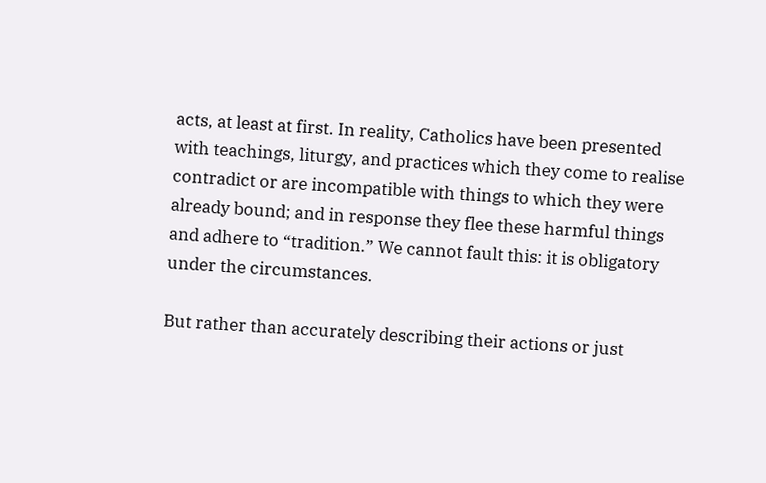acts, at least at first. In reality, Catholics have been presented with teachings, liturgy, and practices which they come to realise contradict or are incompatible with things to which they were already bound; and in response they flee these harmful things and adhere to “tradition.” We cannot fault this: it is obligatory under the circumstances.

But rather than accurately describing their actions or just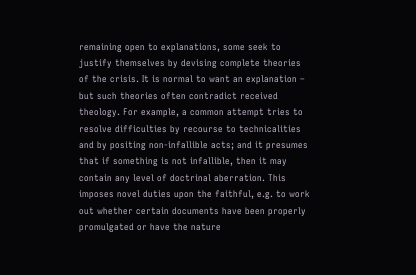remaining open to explanations, some seek to justify themselves by devising complete theories of the crisis. It is normal to want an explanation – but such theories often contradict received theology. For example, a common attempt tries to resolve difficulties by recourse to technicalities and by positing non-infallible acts; and it presumes that if something is not infallible, then it may contain any level of doctrinal aberration. This imposes novel duties upon the faithful, e.g. to work out whether certain documents have been properly promulgated or have the nature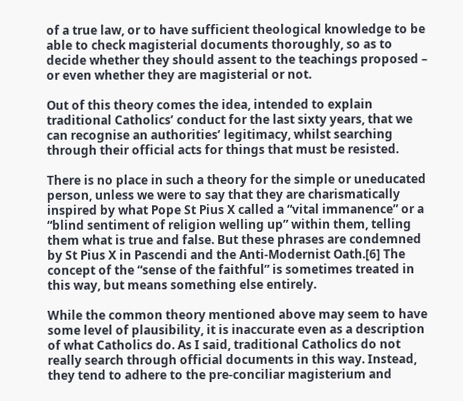of a true law, or to have sufficient theological knowledge to be able to check magisterial documents thoroughly, so as to decide whether they should assent to the teachings proposed – or even whether they are magisterial or not.

Out of this theory comes the idea, intended to explain traditional Catholics’ conduct for the last sixty years, that we can recognise an authorities’ legitimacy, whilst searching through their official acts for things that must be resisted.

There is no place in such a theory for the simple or uneducated person, unless we were to say that they are charismatically inspired by what Pope St Pius X called a “vital immanence” or a “blind sentiment of religion welling up” within them, telling them what is true and false. But these phrases are condemned by St Pius X in Pascendi and the Anti-Modernist Oath.[6] The concept of the “sense of the faithful” is sometimes treated in this way, but means something else entirely.

While the common theory mentioned above may seem to have some level of plausibility, it is inaccurate even as a description of what Catholics do. As I said, traditional Catholics do not really search through official documents in this way. Instead, they tend to adhere to the pre-conciliar magisterium and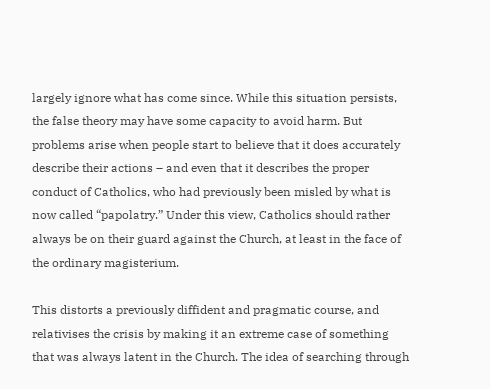largely ignore what has come since. While this situation persists, the false theory may have some capacity to avoid harm. But problems arise when people start to believe that it does accurately describe their actions – and even that it describes the proper conduct of Catholics, who had previously been misled by what is now called “papolatry.” Under this view, Catholics should rather always be on their guard against the Church, at least in the face of the ordinary magisterium.

This distorts a previously diffident and pragmatic course, and relativises the crisis by making it an extreme case of something that was always latent in the Church. The idea of searching through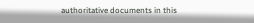authoritative documents in this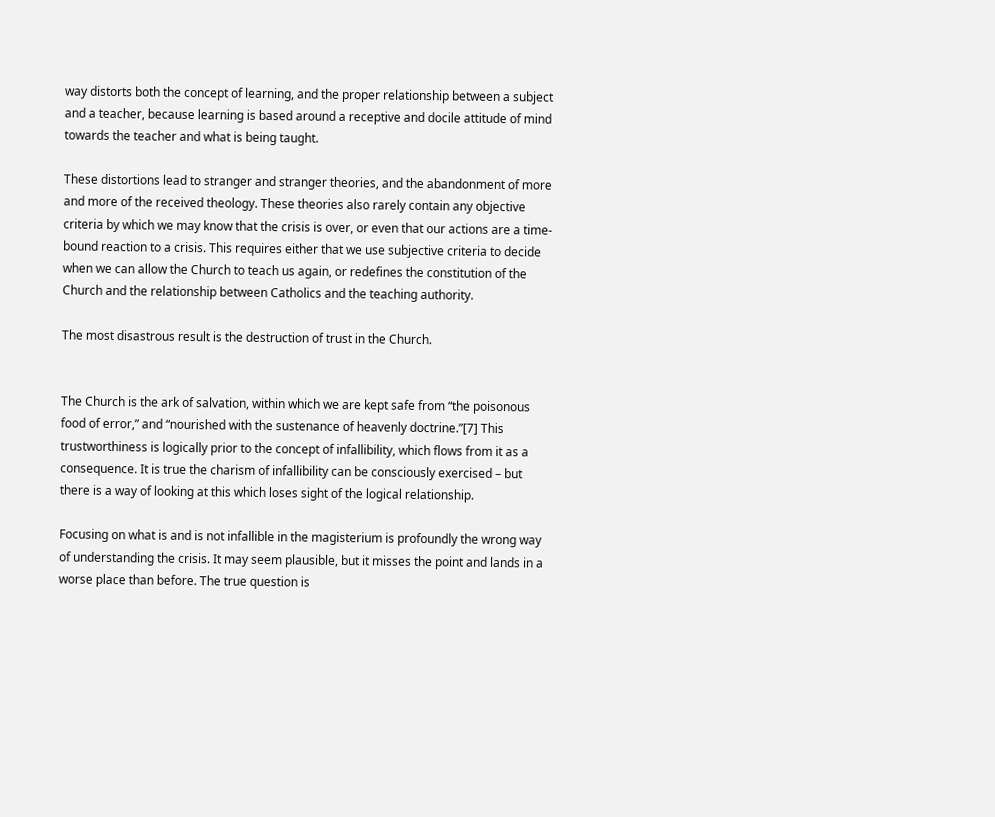way distorts both the concept of learning, and the proper relationship between a subject and a teacher, because learning is based around a receptive and docile attitude of mind towards the teacher and what is being taught.

These distortions lead to stranger and stranger theories, and the abandonment of more and more of the received theology. These theories also rarely contain any objective criteria by which we may know that the crisis is over, or even that our actions are a time-bound reaction to a crisis. This requires either that we use subjective criteria to decide when we can allow the Church to teach us again, or redefines the constitution of the Church and the relationship between Catholics and the teaching authority.

The most disastrous result is the destruction of trust in the Church.


The Church is the ark of salvation, within which we are kept safe from “the poisonous food of error,” and “nourished with the sustenance of heavenly doctrine.”[7] This trustworthiness is logically prior to the concept of infallibility, which flows from it as a consequence. It is true the charism of infallibility can be consciously exercised – but there is a way of looking at this which loses sight of the logical relationship.

Focusing on what is and is not infallible in the magisterium is profoundly the wrong way of understanding the crisis. It may seem plausible, but it misses the point and lands in a worse place than before. The true question is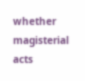whether magisterial acts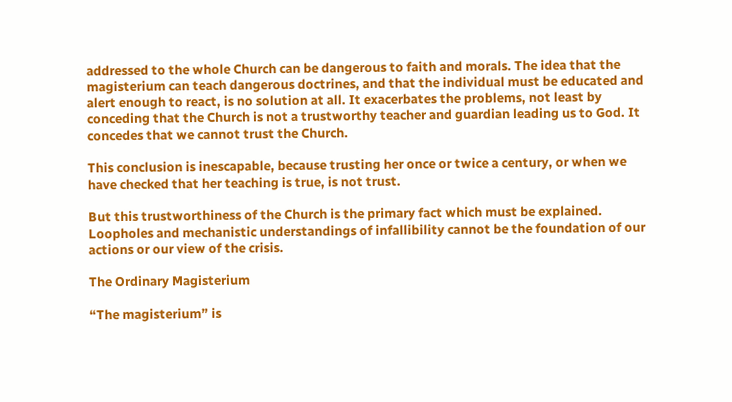addressed to the whole Church can be dangerous to faith and morals. The idea that the magisterium can teach dangerous doctrines, and that the individual must be educated and alert enough to react, is no solution at all. It exacerbates the problems, not least by conceding that the Church is not a trustworthy teacher and guardian leading us to God. It concedes that we cannot trust the Church.

This conclusion is inescapable, because trusting her once or twice a century, or when we have checked that her teaching is true, is not trust.

But this trustworthiness of the Church is the primary fact which must be explained. Loopholes and mechanistic understandings of infallibility cannot be the foundation of our actions or our view of the crisis.

The Ordinary Magisterium

“The magisterium” is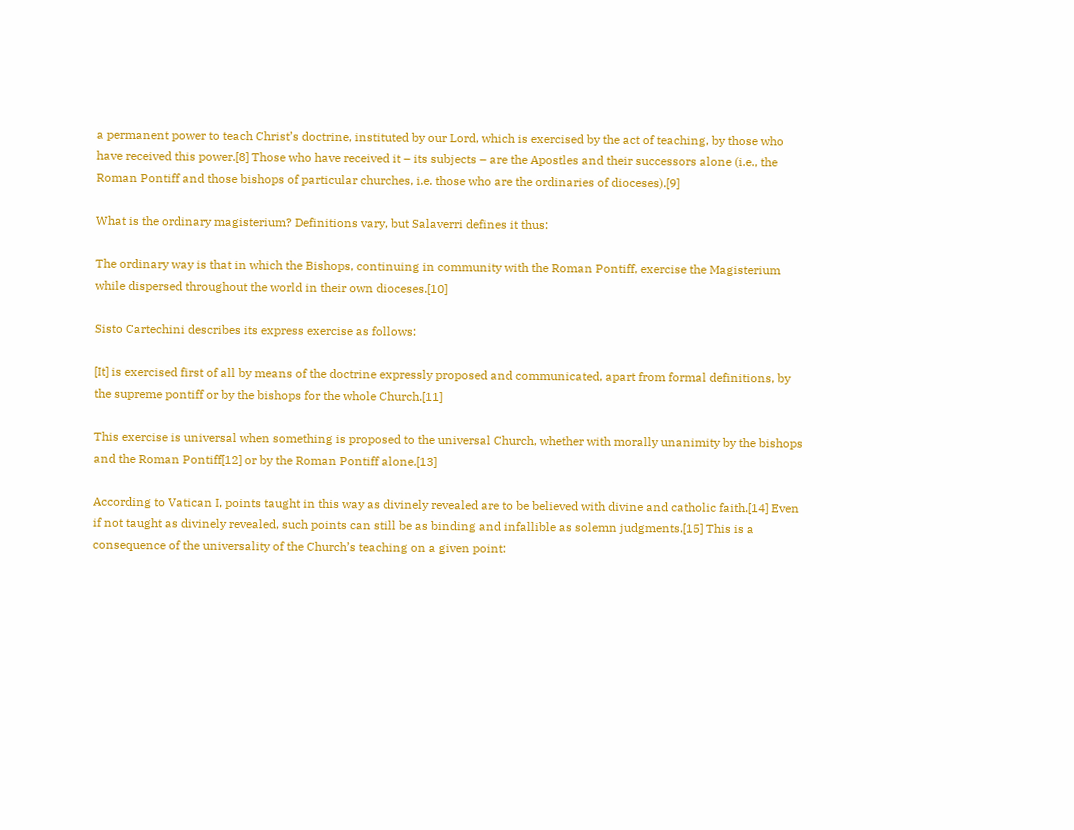a permanent power to teach Christ’s doctrine, instituted by our Lord, which is exercised by the act of teaching, by those who have received this power.[8] Those who have received it – its subjects – are the Apostles and their successors alone (i.e., the Roman Pontiff and those bishops of particular churches, i.e. those who are the ordinaries of dioceses).[9]

What is the ordinary magisterium? Definitions vary, but Salaverri defines it thus:

The ordinary way is that in which the Bishops, continuing in community with the Roman Pontiff, exercise the Magisterium while dispersed throughout the world in their own dioceses.[10]

Sisto Cartechini describes its express exercise as follows:

[It] is exercised first of all by means of the doctrine expressly proposed and communicated, apart from formal definitions, by the supreme pontiff or by the bishops for the whole Church.[11]

This exercise is universal when something is proposed to the universal Church, whether with morally unanimity by the bishops and the Roman Pontiff[12] or by the Roman Pontiff alone.[13]

According to Vatican I, points taught in this way as divinely revealed are to be believed with divine and catholic faith.[14] Even if not taught as divinely revealed, such points can still be as binding and infallible as solemn judgments.[15] This is a consequence of the universality of the Church’s teaching on a given point: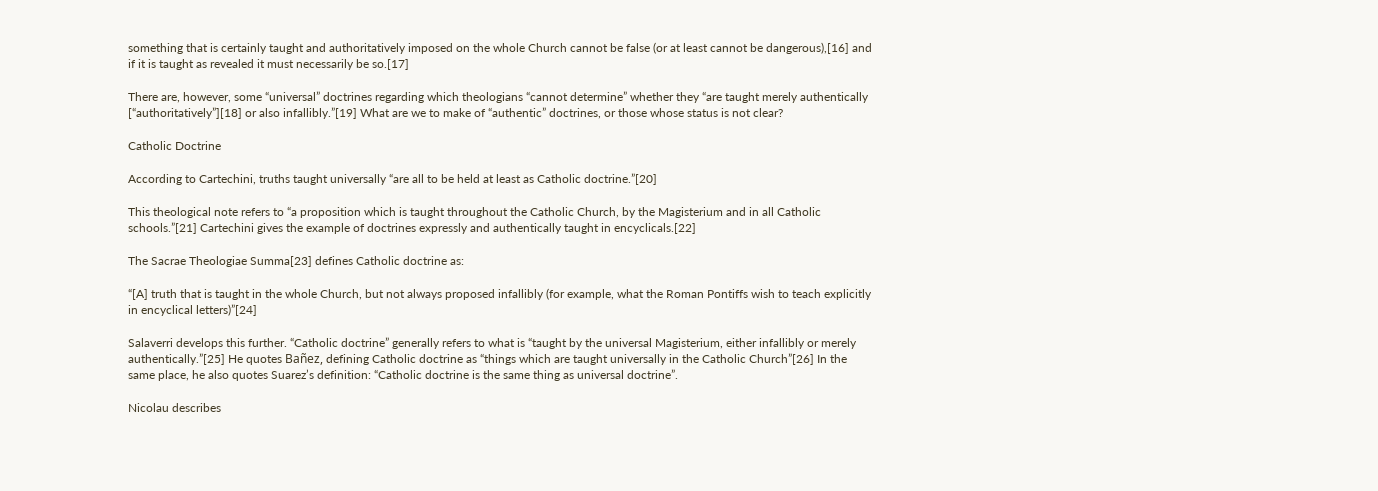something that is certainly taught and authoritatively imposed on the whole Church cannot be false (or at least cannot be dangerous),[16] and if it is taught as revealed it must necessarily be so.[17]

There are, however, some “universal” doctrines regarding which theologians “cannot determine” whether they “are taught merely authentically [“authoritatively”][18] or also infallibly.”[19] What are we to make of “authentic” doctrines, or those whose status is not clear?

Catholic Doctrine

According to Cartechini, truths taught universally “are all to be held at least as Catholic doctrine.”[20]

This theological note refers to “a proposition which is taught throughout the Catholic Church, by the Magisterium and in all Catholic schools.”[21] Cartechini gives the example of doctrines expressly and authentically taught in encyclicals.[22]

The Sacrae Theologiae Summa[23] defines Catholic doctrine as:

“[A] truth that is taught in the whole Church, but not always proposed infallibly (for example, what the Roman Pontiffs wish to teach explicitly in encyclical letters)”[24]

Salaverri develops this further. “Catholic doctrine” generally refers to what is “taught by the universal Magisterium, either infallibly or merely authentically.”[25] He quotes Bañez, defining Catholic doctrine as “things which are taught universally in the Catholic Church”[26] In the same place, he also quotes Suarez’s definition: “Catholic doctrine is the same thing as universal doctrine”.

Nicolau describes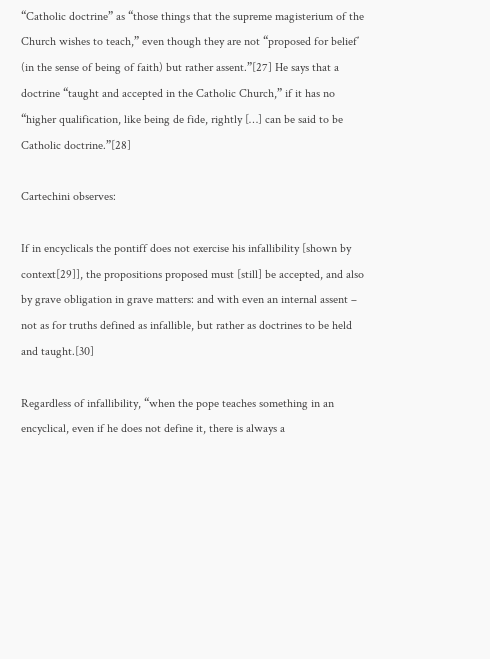“Catholic doctrine” as “those things that the supreme magisterium of the Church wishes to teach,” even though they are not “proposed for belief’ (in the sense of being of faith) but rather assent.”[27] He says that a doctrine “taught and accepted in the Catholic Church,” if it has no “higher qualification, like being de fide, rightly […] can be said to be Catholic doctrine.”[28]

Cartechini observes:

If in encyclicals the pontiff does not exercise his infallibility [shown by context[29]], the propositions proposed must [still] be accepted, and also by grave obligation in grave matters: and with even an internal assent – not as for truths defined as infallible, but rather as doctrines to be held and taught.[30]

Regardless of infallibility, “when the pope teaches something in an encyclical, even if he does not define it, there is always a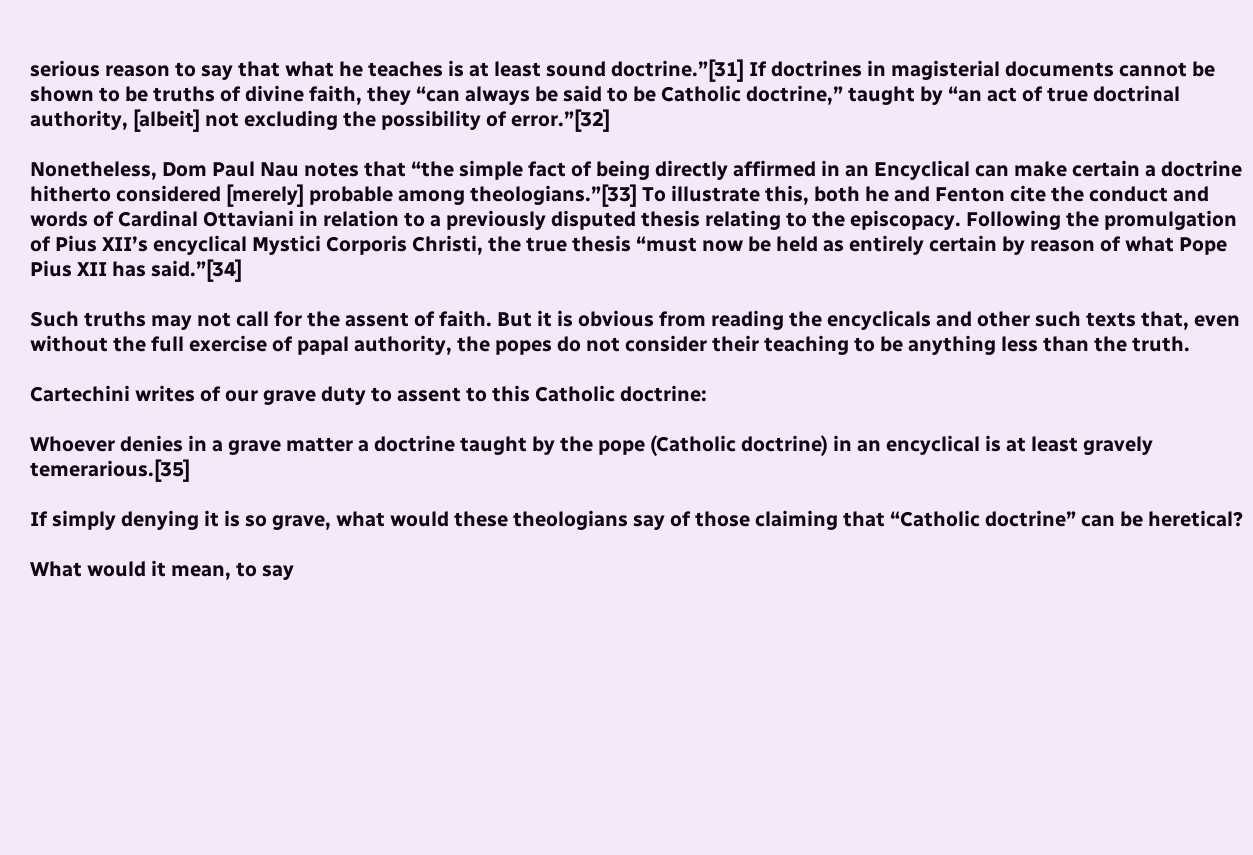serious reason to say that what he teaches is at least sound doctrine.”[31] If doctrines in magisterial documents cannot be shown to be truths of divine faith, they “can always be said to be Catholic doctrine,” taught by “an act of true doctrinal authority, [albeit] not excluding the possibility of error.”[32]

Nonetheless, Dom Paul Nau notes that “the simple fact of being directly affirmed in an Encyclical can make certain a doctrine hitherto considered [merely] probable among theologians.”[33] To illustrate this, both he and Fenton cite the conduct and words of Cardinal Ottaviani in relation to a previously disputed thesis relating to the episcopacy. Following the promulgation of Pius XII’s encyclical Mystici Corporis Christi, the true thesis “must now be held as entirely certain by reason of what Pope Pius XII has said.”[34]

Such truths may not call for the assent of faith. But it is obvious from reading the encyclicals and other such texts that, even without the full exercise of papal authority, the popes do not consider their teaching to be anything less than the truth.

Cartechini writes of our grave duty to assent to this Catholic doctrine:

Whoever denies in a grave matter a doctrine taught by the pope (Catholic doctrine) in an encyclical is at least gravely temerarious.[35]

If simply denying it is so grave, what would these theologians say of those claiming that “Catholic doctrine” can be heretical?

What would it mean, to say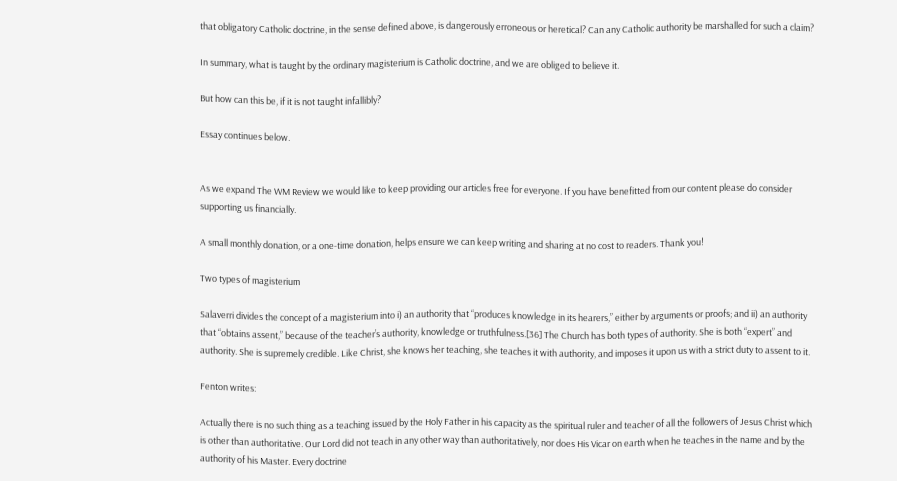that obligatory Catholic doctrine, in the sense defined above, is dangerously erroneous or heretical? Can any Catholic authority be marshalled for such a claim?

In summary, what is taught by the ordinary magisterium is Catholic doctrine, and we are obliged to believe it.

But how can this be, if it is not taught infallibly?

Essay continues below.


As we expand The WM Review we would like to keep providing our articles free for everyone. If you have benefitted from our content please do consider supporting us financially.

A small monthly donation, or a one-time donation, helps ensure we can keep writing and sharing at no cost to readers. Thank you!

Two types of magisterium

Salaverri divides the concept of a magisterium into i) an authority that “produces knowledge in its hearers,” either by arguments or proofs; and ii) an authority that “obtains assent,” because of the teacher’s authority, knowledge or truthfulness.[36] The Church has both types of authority. She is both “expert” and authority. She is supremely credible. Like Christ, she knows her teaching, she teaches it with authority, and imposes it upon us with a strict duty to assent to it.

Fenton writes:

Actually there is no such thing as a teaching issued by the Holy Father in his capacity as the spiritual ruler and teacher of all the followers of Jesus Christ which is other than authoritative. Our Lord did not teach in any other way than authoritatively, nor does His Vicar on earth when he teaches in the name and by the authority of his Master. Every doctrine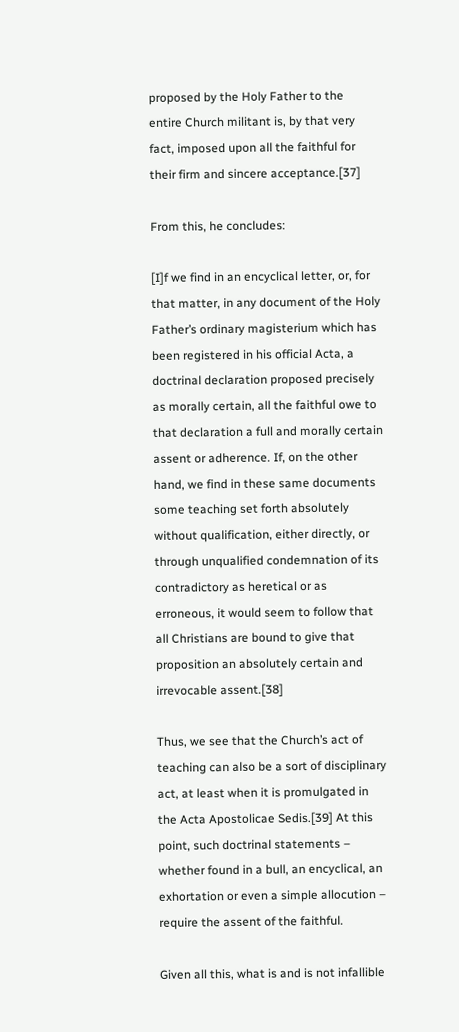proposed by the Holy Father to the entire Church militant is, by that very fact, imposed upon all the faithful for their firm and sincere acceptance.[37]

From this, he concludes:

[I]f we find in an encyclical letter, or, for that matter, in any document of the Holy Father’s ordinary magisterium which has been registered in his official Acta, a doctrinal declaration proposed precisely as morally certain, all the faithful owe to that declaration a full and morally certain assent or adherence. If, on the other hand, we find in these same documents some teaching set forth absolutely without qualification, either directly, or through unqualified condemnation of its contradictory as heretical or as erroneous, it would seem to follow that all Christians are bound to give that proposition an absolutely certain and irrevocable assent.[38]

Thus, we see that the Church’s act of teaching can also be a sort of disciplinary act, at least when it is promulgated in the Acta Apostolicae Sedis.[39] At this point, such doctrinal statements – whether found in a bull, an encyclical, an exhortation or even a simple allocution – require the assent of the faithful.

Given all this, what is and is not infallible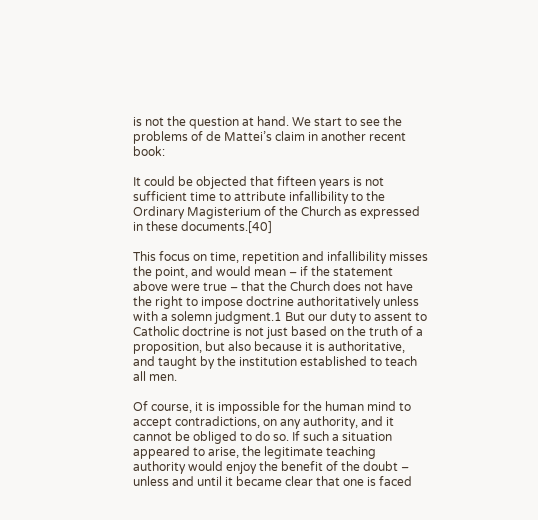is not the question at hand. We start to see the problems of de Mattei’s claim in another recent book:

It could be objected that fifteen years is not sufficient time to attribute infallibility to the Ordinary Magisterium of the Church as expressed in these documents.[40]

This focus on time, repetition and infallibility misses the point, and would mean – if the statement above were true – that the Church does not have the right to impose doctrine authoritatively unless with a solemn judgment.1 But our duty to assent to Catholic doctrine is not just based on the truth of a proposition, but also because it is authoritative, and taught by the institution established to teach all men.

Of course, it is impossible for the human mind to accept contradictions, on any authority, and it cannot be obliged to do so. If such a situation appeared to arise, the legitimate teaching authority would enjoy the benefit of the doubt – unless and until it became clear that one is faced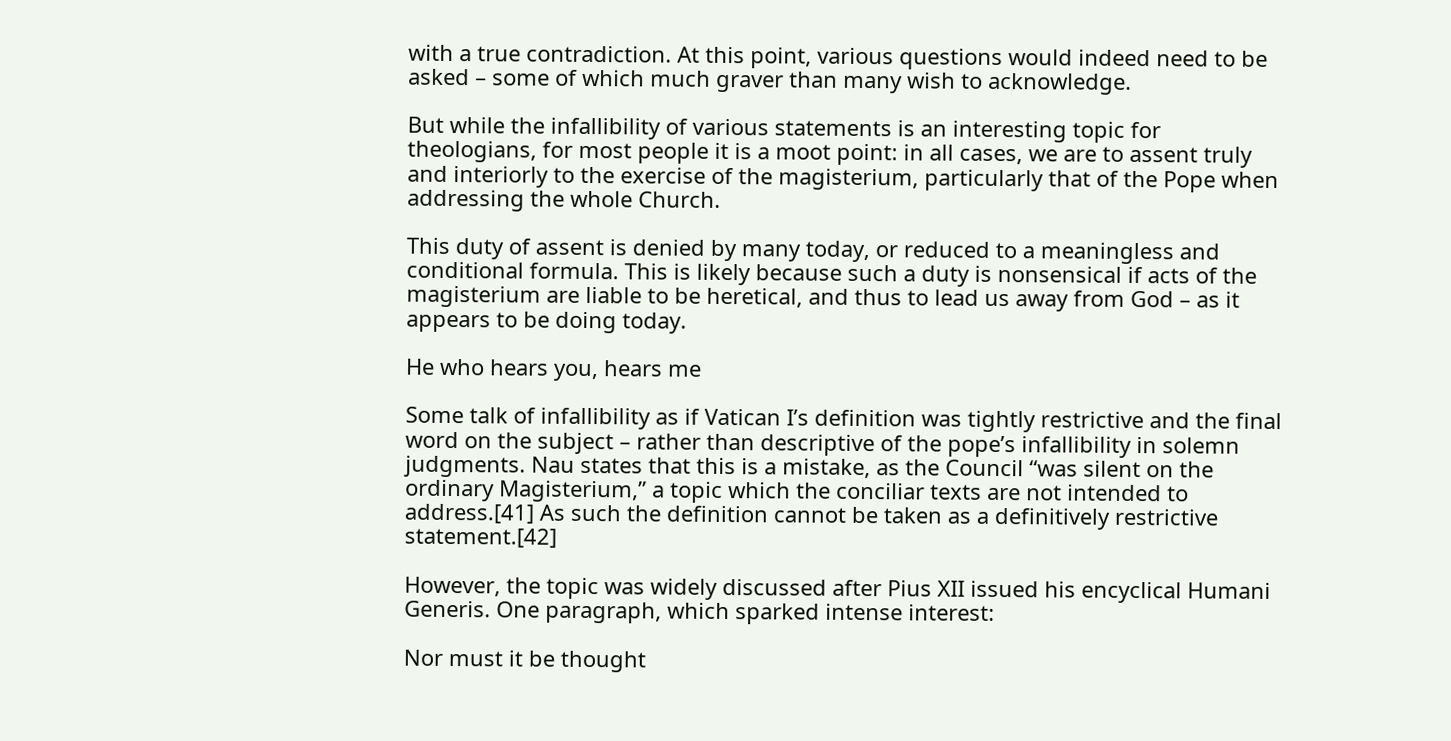with a true contradiction. At this point, various questions would indeed need to be asked – some of which much graver than many wish to acknowledge.

But while the infallibility of various statements is an interesting topic for theologians, for most people it is a moot point: in all cases, we are to assent truly and interiorly to the exercise of the magisterium, particularly that of the Pope when addressing the whole Church.

This duty of assent is denied by many today, or reduced to a meaningless and conditional formula. This is likely because such a duty is nonsensical if acts of the magisterium are liable to be heretical, and thus to lead us away from God – as it appears to be doing today.

He who hears you, hears me

Some talk of infallibility as if Vatican I’s definition was tightly restrictive and the final word on the subject – rather than descriptive of the pope’s infallibility in solemn judgments. Nau states that this is a mistake, as the Council “was silent on the ordinary Magisterium,” a topic which the conciliar texts are not intended to address.[41] As such the definition cannot be taken as a definitively restrictive statement.[42]

However, the topic was widely discussed after Pius XII issued his encyclical Humani Generis. One paragraph, which sparked intense interest:

Nor must it be thought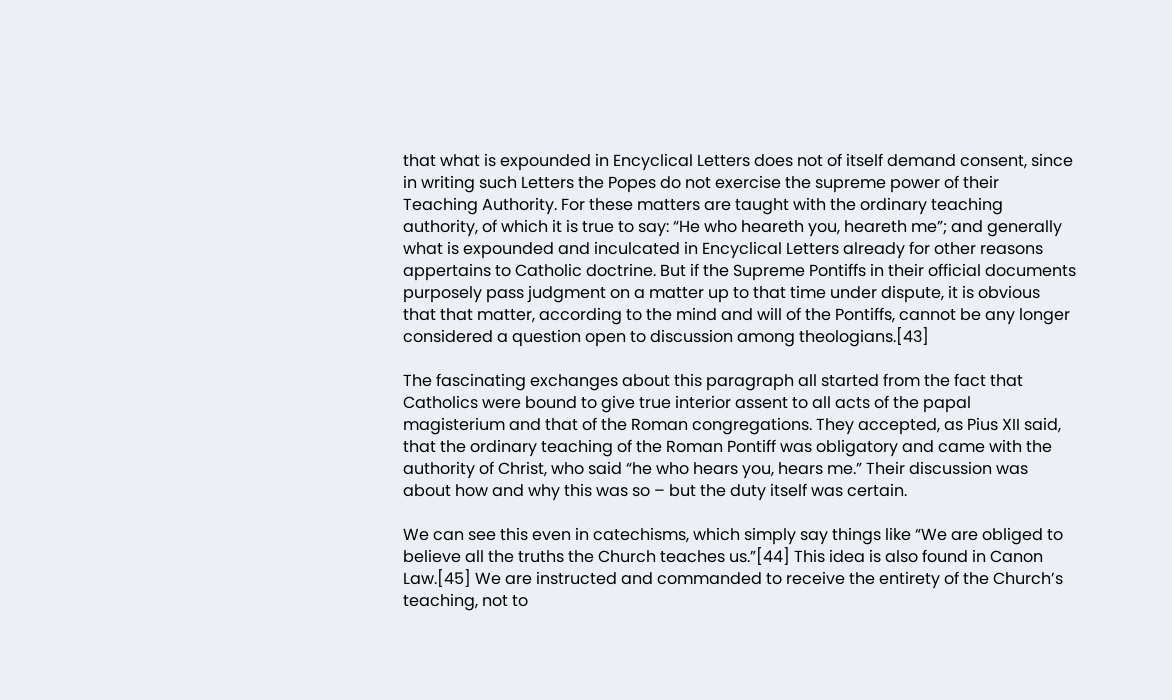that what is expounded in Encyclical Letters does not of itself demand consent, since in writing such Letters the Popes do not exercise the supreme power of their Teaching Authority. For these matters are taught with the ordinary teaching authority, of which it is true to say: “He who heareth you, heareth me”; and generally what is expounded and inculcated in Encyclical Letters already for other reasons appertains to Catholic doctrine. But if the Supreme Pontiffs in their official documents purposely pass judgment on a matter up to that time under dispute, it is obvious that that matter, according to the mind and will of the Pontiffs, cannot be any longer considered a question open to discussion among theologians.[43]

The fascinating exchanges about this paragraph all started from the fact that Catholics were bound to give true interior assent to all acts of the papal magisterium and that of the Roman congregations. They accepted, as Pius XII said, that the ordinary teaching of the Roman Pontiff was obligatory and came with the authority of Christ, who said “he who hears you, hears me.” Their discussion was about how and why this was so – but the duty itself was certain.

We can see this even in catechisms, which simply say things like “We are obliged to believe all the truths the Church teaches us.”[44] This idea is also found in Canon Law.[45] We are instructed and commanded to receive the entirety of the Church’s teaching, not to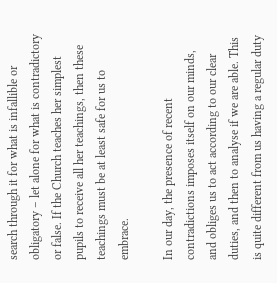search through it for what is infallible or obligatory – let alone for what is contradictory or false. If the Church teaches her simplest pupils to receive all her teachings, then these teachings must be at least safe for us to embrace.

In our day, the presence of recent contradictions imposes itself on our minds, and obliges us to act according to our clear duties, and then to analyse if we are able. This is quite different from us having a regular duty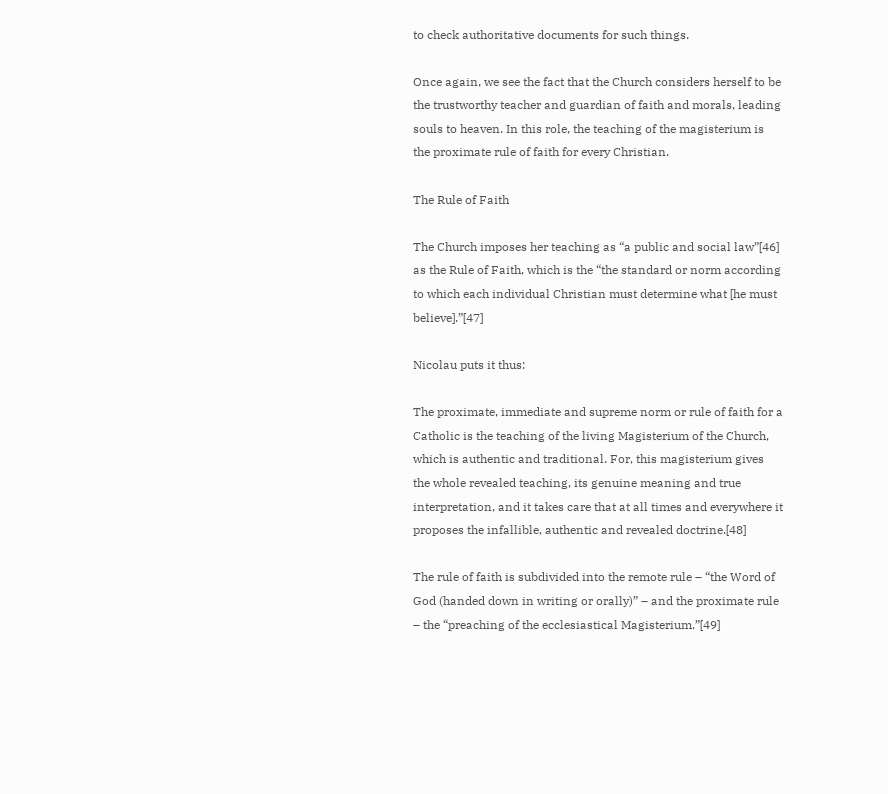to check authoritative documents for such things.

Once again, we see the fact that the Church considers herself to be the trustworthy teacher and guardian of faith and morals, leading souls to heaven. In this role, the teaching of the magisterium is the proximate rule of faith for every Christian.

The Rule of Faith

The Church imposes her teaching as “a public and social law”[46] as the Rule of Faith, which is the “the standard or norm according to which each individual Christian must determine what [he must believe].”[47]

Nicolau puts it thus:

The proximate, immediate and supreme norm or rule of faith for a Catholic is the teaching of the living Magisterium of the Church, which is authentic and traditional. For, this magisterium gives the whole revealed teaching, its genuine meaning and true interpretation, and it takes care that at all times and everywhere it proposes the infallible, authentic and revealed doctrine.[48]

The rule of faith is subdivided into the remote rule – “the Word of God (handed down in writing or orally)” – and the proximate rule – the “preaching of the ecclesiastical Magisterium.”[49]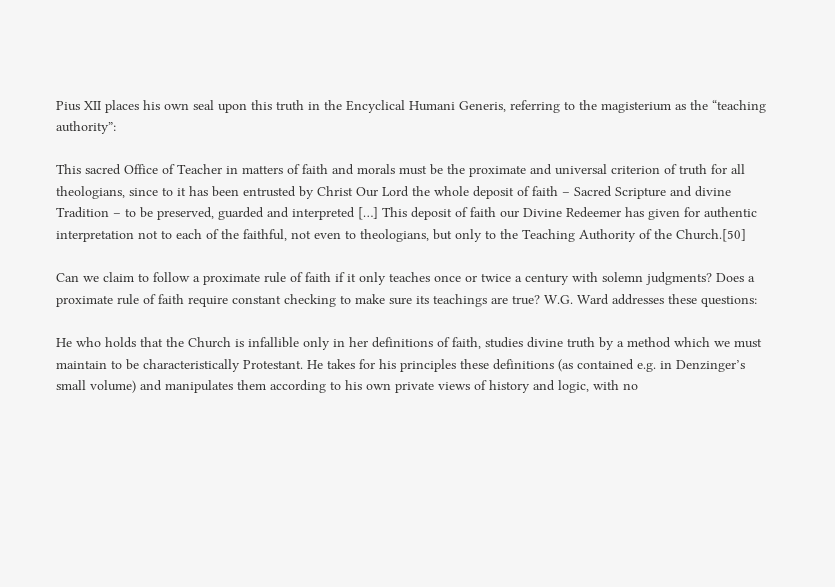Pius XII places his own seal upon this truth in the Encyclical Humani Generis, referring to the magisterium as the “teaching authority”:

This sacred Office of Teacher in matters of faith and morals must be the proximate and universal criterion of truth for all theologians, since to it has been entrusted by Christ Our Lord the whole deposit of faith – Sacred Scripture and divine Tradition – to be preserved, guarded and interpreted […] This deposit of faith our Divine Redeemer has given for authentic interpretation not to each of the faithful, not even to theologians, but only to the Teaching Authority of the Church.[50]

Can we claim to follow a proximate rule of faith if it only teaches once or twice a century with solemn judgments? Does a proximate rule of faith require constant checking to make sure its teachings are true? W.G. Ward addresses these questions:

He who holds that the Church is infallible only in her definitions of faith, studies divine truth by a method which we must maintain to be characteristically Protestant. He takes for his principles these definitions (as contained e.g. in Denzinger’s small volume) and manipulates them according to his own private views of history and logic, with no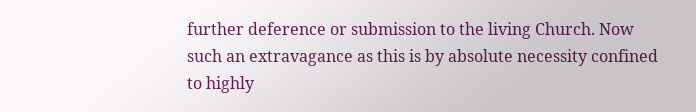further deference or submission to the living Church. Now such an extravagance as this is by absolute necessity confined to highly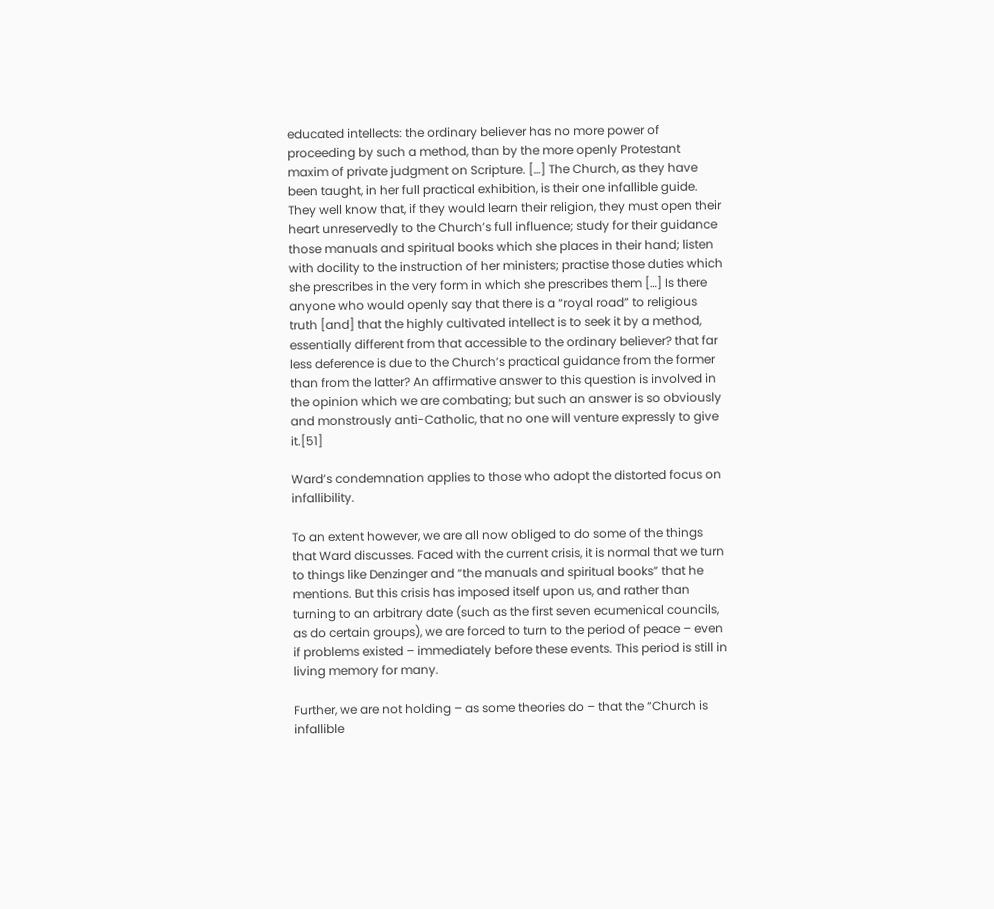educated intellects: the ordinary believer has no more power of proceeding by such a method, than by the more openly Protestant maxim of private judgment on Scripture. […] The Church, as they have been taught, in her full practical exhibition, is their one infallible guide. They well know that, if they would learn their religion, they must open their heart unreservedly to the Church’s full influence; study for their guidance those manuals and spiritual books which she places in their hand; listen with docility to the instruction of her ministers; practise those duties which she prescribes in the very form in which she prescribes them […] Is there anyone who would openly say that there is a “royal road” to religious truth [and] that the highly cultivated intellect is to seek it by a method, essentially different from that accessible to the ordinary believer? that far less deference is due to the Church’s practical guidance from the former than from the latter? An affirmative answer to this question is involved in the opinion which we are combating; but such an answer is so obviously and monstrously anti-Catholic, that no one will venture expressly to give it.[51]

Ward’s condemnation applies to those who adopt the distorted focus on infallibility.

To an extent however, we are all now obliged to do some of the things that Ward discusses. Faced with the current crisis, it is normal that we turn to things like Denzinger and “the manuals and spiritual books” that he mentions. But this crisis has imposed itself upon us, and rather than turning to an arbitrary date (such as the first seven ecumenical councils, as do certain groups), we are forced to turn to the period of peace – even if problems existed – immediately before these events. This period is still in living memory for many.

Further, we are not holding – as some theories do – that the “Church is infallible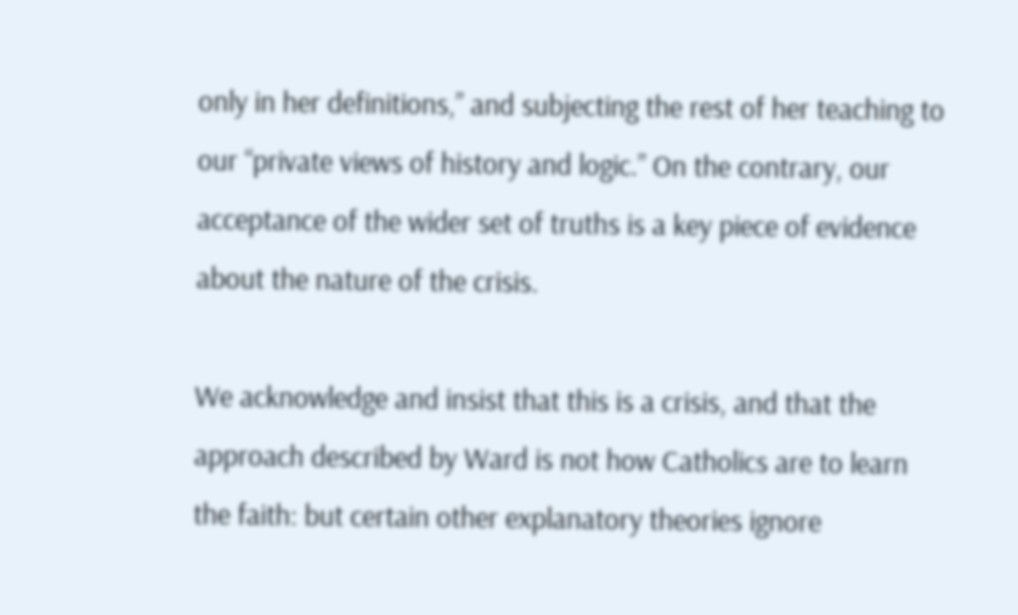only in her definitions,” and subjecting the rest of her teaching to our “private views of history and logic.” On the contrary, our acceptance of the wider set of truths is a key piece of evidence about the nature of the crisis.

We acknowledge and insist that this is a crisis, and that the approach described by Ward is not how Catholics are to learn the faith: but certain other explanatory theories ignore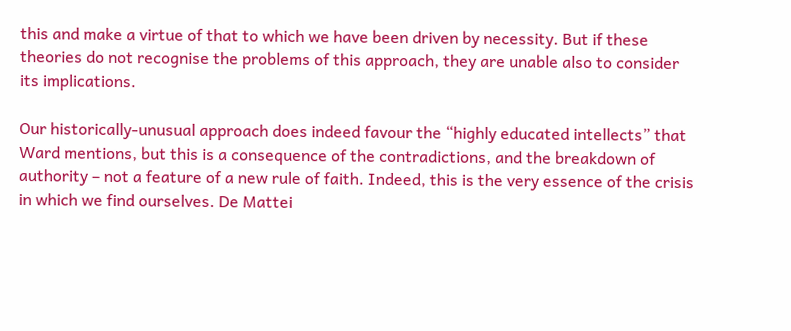this and make a virtue of that to which we have been driven by necessity. But if these theories do not recognise the problems of this approach, they are unable also to consider its implications.

Our historically-unusual approach does indeed favour the “highly educated intellects” that Ward mentions, but this is a consequence of the contradictions, and the breakdown of authority – not a feature of a new rule of faith. Indeed, this is the very essence of the crisis in which we find ourselves. De Mattei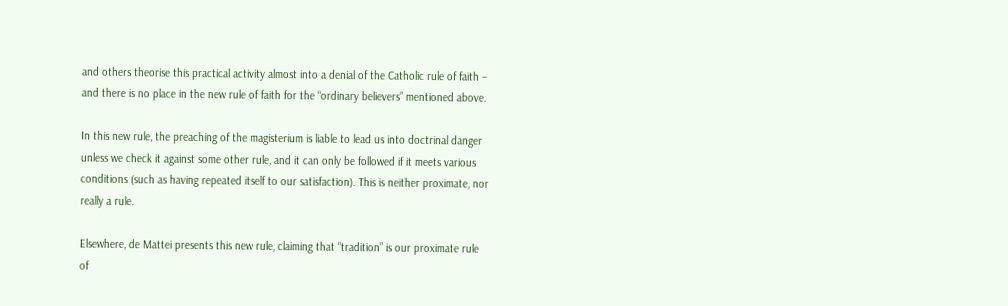and others theorise this practical activity almost into a denial of the Catholic rule of faith – and there is no place in the new rule of faith for the “ordinary believers” mentioned above.

In this new rule, the preaching of the magisterium is liable to lead us into doctrinal danger unless we check it against some other rule, and it can only be followed if it meets various conditions (such as having repeated itself to our satisfaction). This is neither proximate, nor really a rule.

Elsewhere, de Mattei presents this new rule, claiming that “tradition” is our proximate rule of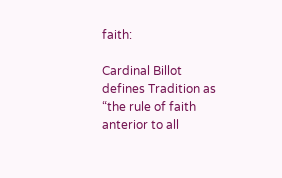faith:

Cardinal Billot defines Tradition as “the rule of faith anterior to all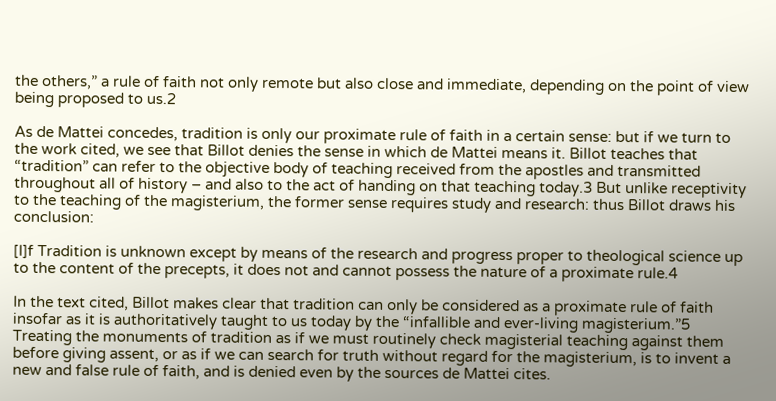the others,” a rule of faith not only remote but also close and immediate, depending on the point of view being proposed to us.2

As de Mattei concedes, tradition is only our proximate rule of faith in a certain sense: but if we turn to the work cited, we see that Billot denies the sense in which de Mattei means it. Billot teaches that “tradition” can refer to the objective body of teaching received from the apostles and transmitted throughout all of history – and also to the act of handing on that teaching today.3 But unlike receptivity to the teaching of the magisterium, the former sense requires study and research: thus Billot draws his conclusion:

[I]f Tradition is unknown except by means of the research and progress proper to theological science up to the content of the precepts, it does not and cannot possess the nature of a proximate rule.4

In the text cited, Billot makes clear that tradition can only be considered as a proximate rule of faith insofar as it is authoritatively taught to us today by the “infallible and ever-living magisterium.”5 Treating the monuments of tradition as if we must routinely check magisterial teaching against them before giving assent, or as if we can search for truth without regard for the magisterium, is to invent a new and false rule of faith, and is denied even by the sources de Mattei cites.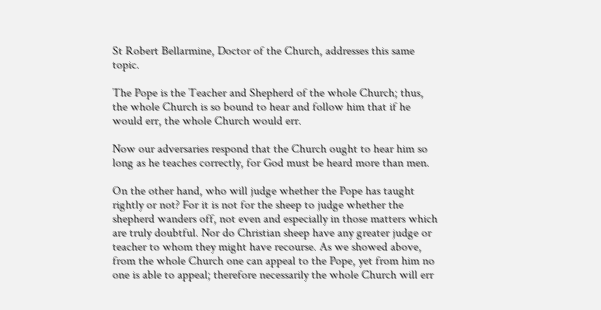St Robert Bellarmine, Doctor of the Church, addresses this same topic.

The Pope is the Teacher and Shepherd of the whole Church; thus, the whole Church is so bound to hear and follow him that if he would err, the whole Church would err.

Now our adversaries respond that the Church ought to hear him so long as he teaches correctly, for God must be heard more than men.

On the other hand, who will judge whether the Pope has taught rightly or not? For it is not for the sheep to judge whether the shepherd wanders off, not even and especially in those matters which are truly doubtful. Nor do Christian sheep have any greater judge or teacher to whom they might have recourse. As we showed above, from the whole Church one can appeal to the Pope, yet from him no one is able to appeal; therefore necessarily the whole Church will err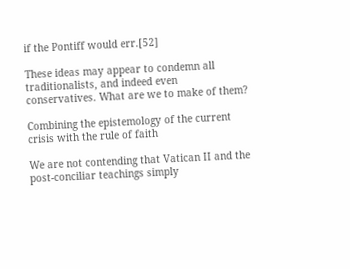if the Pontiff would err.[52]

These ideas may appear to condemn all traditionalists, and indeed even conservatives. What are we to make of them?

Combining the epistemology of the current crisis with the rule of faith

We are not contending that Vatican II and the post-conciliar teachings simply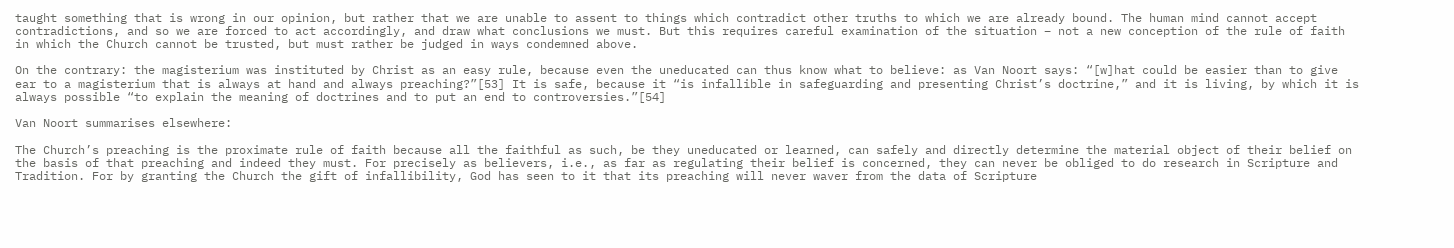taught something that is wrong in our opinion, but rather that we are unable to assent to things which contradict other truths to which we are already bound. The human mind cannot accept contradictions, and so we are forced to act accordingly, and draw what conclusions we must. But this requires careful examination of the situation – not a new conception of the rule of faith in which the Church cannot be trusted, but must rather be judged in ways condemned above.

On the contrary: the magisterium was instituted by Christ as an easy rule, because even the uneducated can thus know what to believe: as Van Noort says: “[w]hat could be easier than to give ear to a magisterium that is always at hand and always preaching?”[53] It is safe, because it “is infallible in safeguarding and presenting Christ’s doctrine,” and it is living, by which it is always possible “to explain the meaning of doctrines and to put an end to controversies.”[54]

Van Noort summarises elsewhere:

The Church’s preaching is the proximate rule of faith because all the faithful as such, be they uneducated or learned, can safely and directly determine the material object of their belief on the basis of that preaching and indeed they must. For precisely as believers, i.e., as far as regulating their belief is concerned, they can never be obliged to do research in Scripture and Tradition. For by granting the Church the gift of infallibility, God has seen to it that its preaching will never waver from the data of Scripture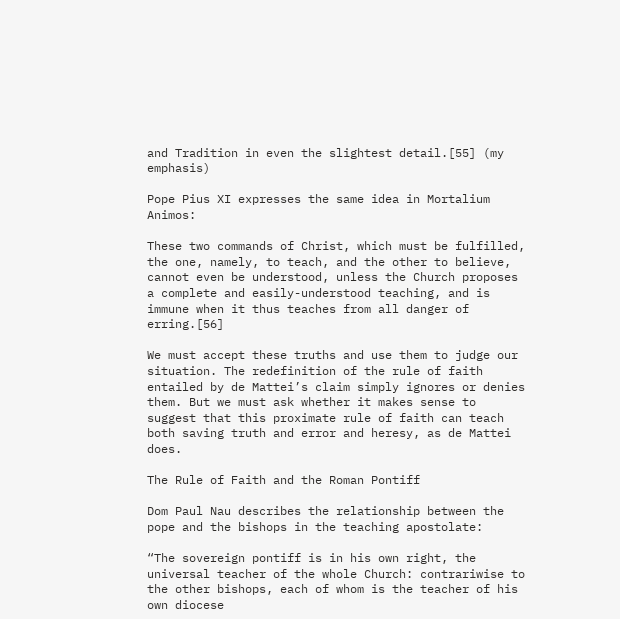and Tradition in even the slightest detail.[55] (my emphasis)

Pope Pius XI expresses the same idea in Mortalium Animos:

These two commands of Christ, which must be fulfilled, the one, namely, to teach, and the other to believe, cannot even be understood, unless the Church proposes a complete and easily-understood teaching, and is immune when it thus teaches from all danger of erring.[56]

We must accept these truths and use them to judge our situation. The redefinition of the rule of faith entailed by de Mattei’s claim simply ignores or denies them. But we must ask whether it makes sense to suggest that this proximate rule of faith can teach both saving truth and error and heresy, as de Mattei does.

The Rule of Faith and the Roman Pontiff

Dom Paul Nau describes the relationship between the pope and the bishops in the teaching apostolate:

“The sovereign pontiff is in his own right, the universal teacher of the whole Church: contrariwise to the other bishops, each of whom is the teacher of his own diocese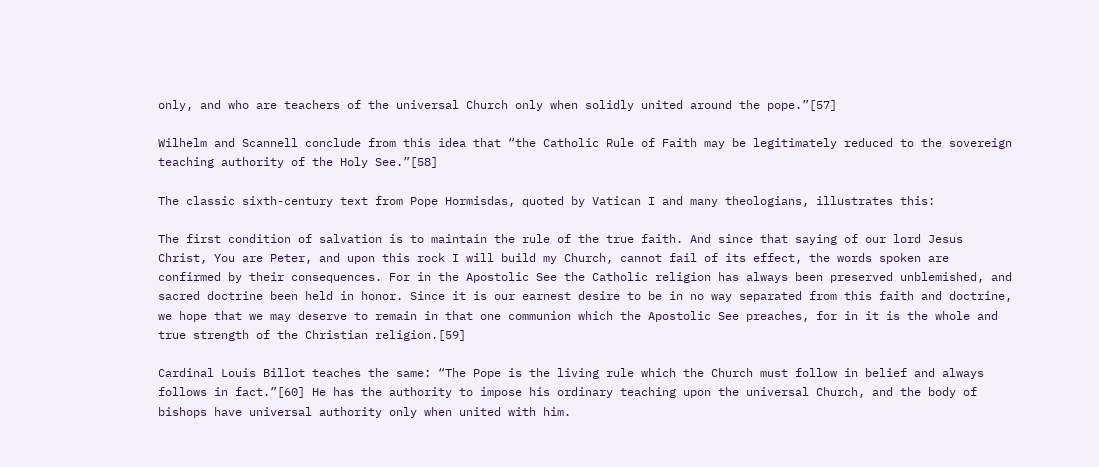only, and who are teachers of the universal Church only when solidly united around the pope.”[57]

Wilhelm and Scannell conclude from this idea that “the Catholic Rule of Faith may be legitimately reduced to the sovereign teaching authority of the Holy See.”[58]

The classic sixth-century text from Pope Hormisdas, quoted by Vatican I and many theologians, illustrates this:

The first condition of salvation is to maintain the rule of the true faith. And since that saying of our lord Jesus Christ, You are Peter, and upon this rock I will build my Church, cannot fail of its effect, the words spoken are confirmed by their consequences. For in the Apostolic See the Catholic religion has always been preserved unblemished, and sacred doctrine been held in honor. Since it is our earnest desire to be in no way separated from this faith and doctrine, we hope that we may deserve to remain in that one communion which the Apostolic See preaches, for in it is the whole and true strength of the Christian religion.[59]

Cardinal Louis Billot teaches the same: “The Pope is the living rule which the Church must follow in belief and always follows in fact.”[60] He has the authority to impose his ordinary teaching upon the universal Church, and the body of bishops have universal authority only when united with him.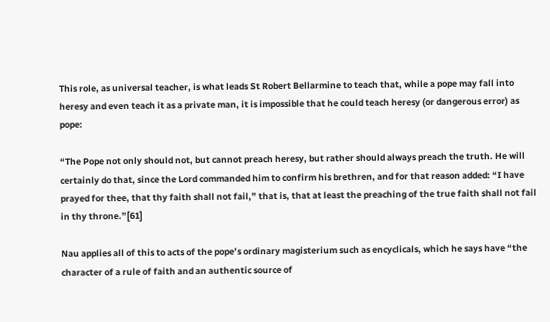This role, as universal teacher, is what leads St Robert Bellarmine to teach that, while a pope may fall into heresy and even teach it as a private man, it is impossible that he could teach heresy (or dangerous error) as pope:

“The Pope not only should not, but cannot preach heresy, but rather should always preach the truth. He will certainly do that, since the Lord commanded him to confirm his brethren, and for that reason added: “I have prayed for thee, that thy faith shall not fail,” that is, that at least the preaching of the true faith shall not fail in thy throne.”[61]

Nau applies all of this to acts of the pope’s ordinary magisterium such as encyclicals, which he says have “the character of a rule of faith and an authentic source of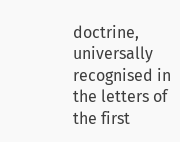doctrine, universally recognised in the letters of the first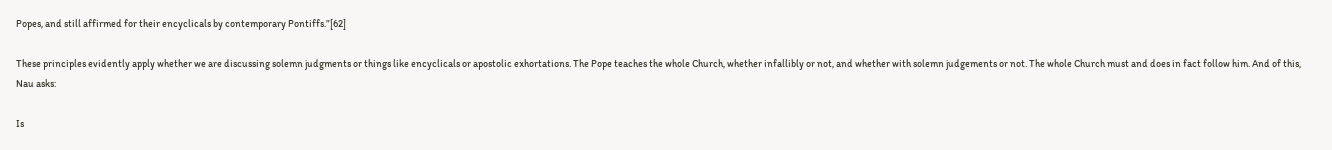Popes, and still affirmed for their encyclicals by contemporary Pontiffs.”[62]

These principles evidently apply whether we are discussing solemn judgments or things like encyclicals or apostolic exhortations. The Pope teaches the whole Church, whether infallibly or not, and whether with solemn judgements or not. The whole Church must and does in fact follow him. And of this, Nau asks:

Is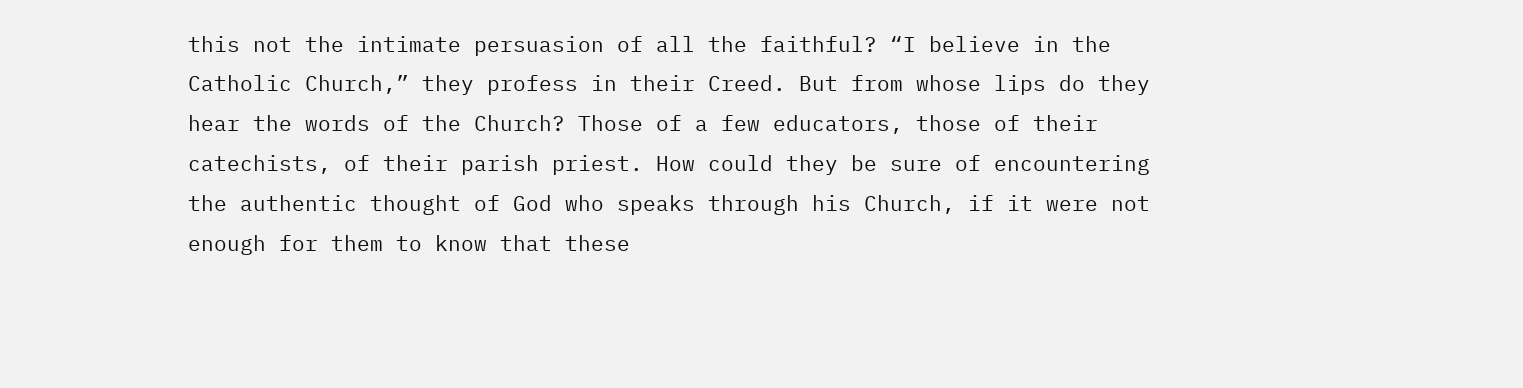this not the intimate persuasion of all the faithful? “I believe in the Catholic Church,” they profess in their Creed. But from whose lips do they hear the words of the Church? Those of a few educators, those of their catechists, of their parish priest. How could they be sure of encountering the authentic thought of God who speaks through his Church, if it were not enough for them to know that these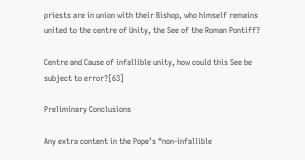priests are in union with their Bishop, who himself remains united to the centre of Unity, the See of the Roman Pontiff?

Centre and Cause of infallible unity, how could this See be subject to error?[63]

Preliminary Conclusions

Any extra content in the Pope’s “non-infallible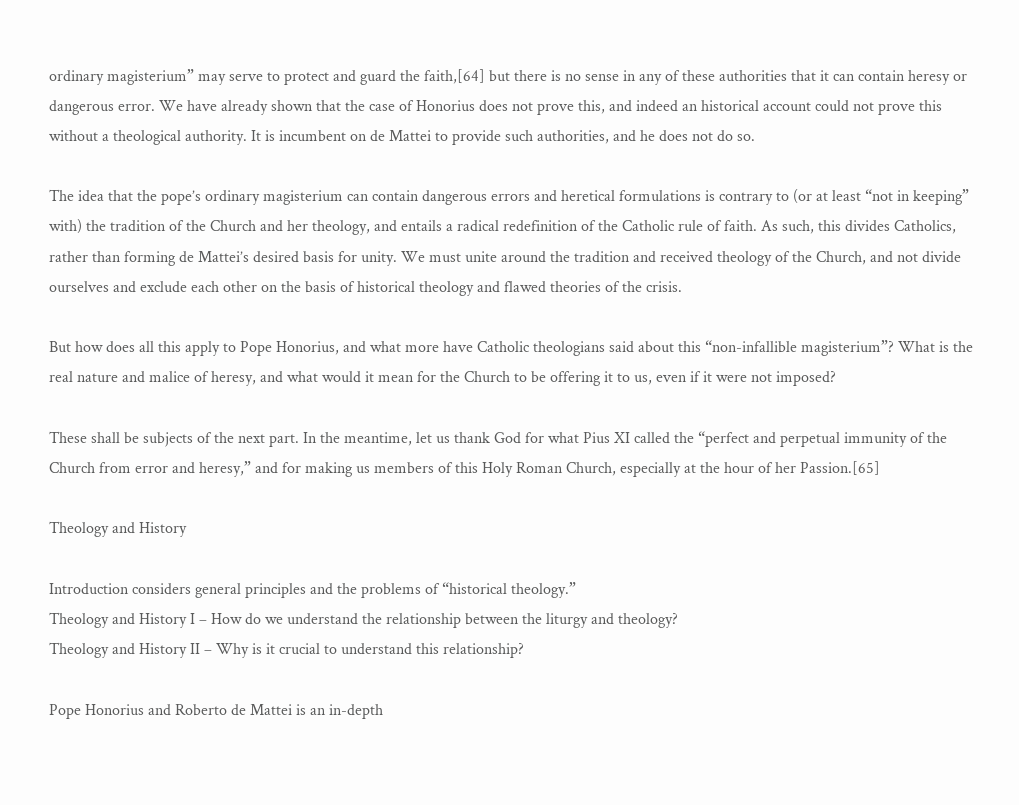ordinary magisterium” may serve to protect and guard the faith,[64] but there is no sense in any of these authorities that it can contain heresy or dangerous error. We have already shown that the case of Honorius does not prove this, and indeed an historical account could not prove this without a theological authority. It is incumbent on de Mattei to provide such authorities, and he does not do so.

The idea that the pope’s ordinary magisterium can contain dangerous errors and heretical formulations is contrary to (or at least “not in keeping” with) the tradition of the Church and her theology, and entails a radical redefinition of the Catholic rule of faith. As such, this divides Catholics, rather than forming de Mattei’s desired basis for unity. We must unite around the tradition and received theology of the Church, and not divide ourselves and exclude each other on the basis of historical theology and flawed theories of the crisis.

But how does all this apply to Pope Honorius, and what more have Catholic theologians said about this “non-infallible magisterium”? What is the real nature and malice of heresy, and what would it mean for the Church to be offering it to us, even if it were not imposed?

These shall be subjects of the next part. In the meantime, let us thank God for what Pius XI called the “perfect and perpetual immunity of the Church from error and heresy,” and for making us members of this Holy Roman Church, especially at the hour of her Passion.[65]

Theology and History

Introduction considers general principles and the problems of “historical theology.”
Theology and History I – How do we understand the relationship between the liturgy and theology?
Theology and History II – Why is it crucial to understand this relationship?

Pope Honorius and Roberto de Mattei is an in-depth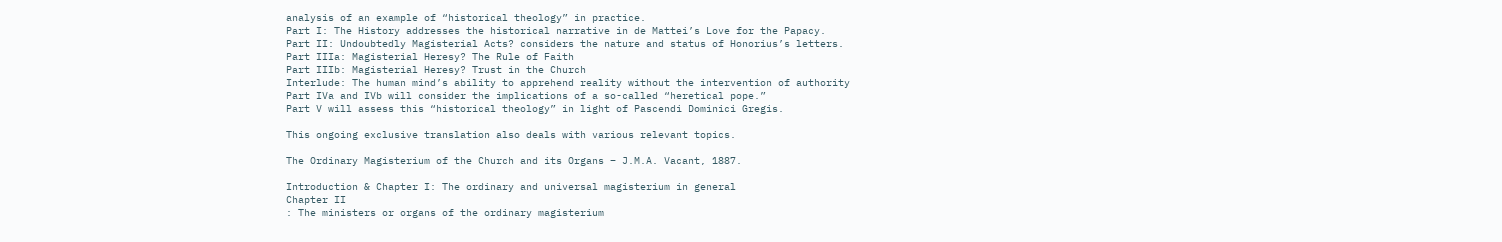analysis of an example of “historical theology” in practice.
Part I: The History addresses the historical narrative in de Mattei’s Love for the Papacy.
Part II: Undoubtedly Magisterial Acts? considers the nature and status of Honorius’s letters.
Part IIIa: Magisterial Heresy? The Rule of Faith
Part IIIb: Magisterial Heresy? Trust in the Church
Interlude: The human mind’s ability to apprehend reality without the intervention of authority
Part IVa and IVb will consider the implications of a so-called “heretical pope.”
Part V will assess this “historical theology” in light of Pascendi Dominici Gregis.

This ongoing exclusive translation also deals with various relevant topics.

The Ordinary Magisterium of the Church and its Organs – J.M.A. Vacant, 1887.

Introduction & Chapter I: The ordinary and universal magisterium in general
Chapter II
: The ministers or organs of the ordinary magisterium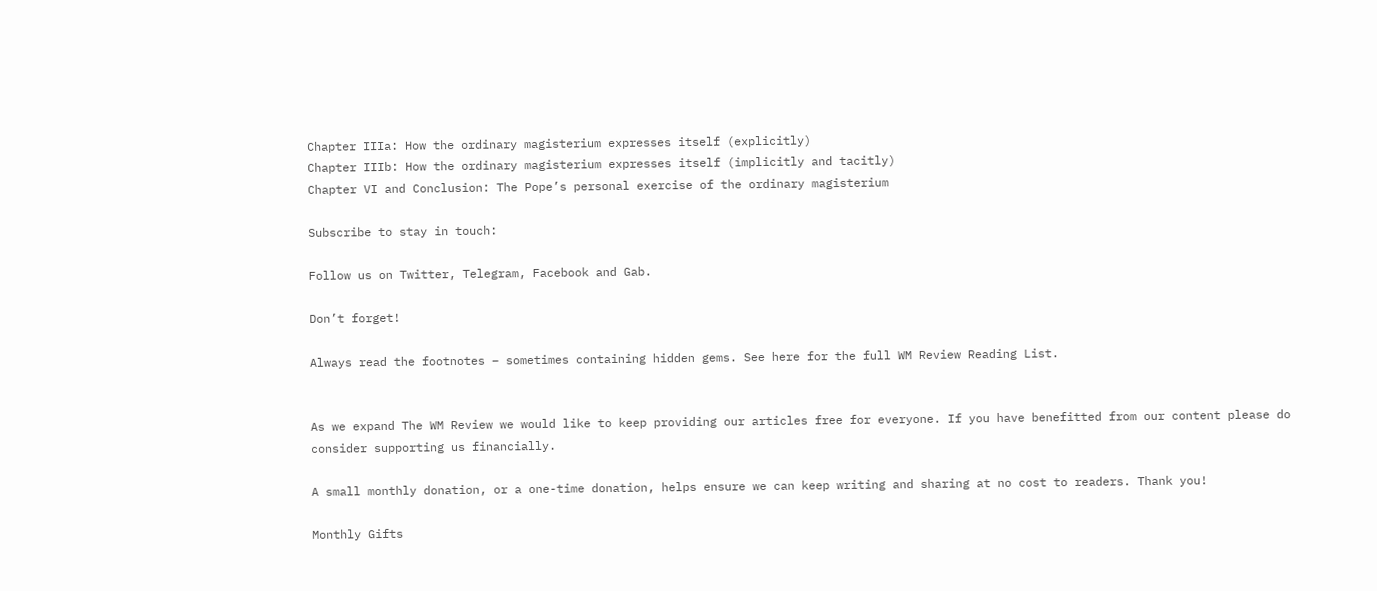Chapter IIIa: How the ordinary magisterium expresses itself (explicitly)
Chapter IIIb: How the ordinary magisterium expresses itself (implicitly and tacitly)
Chapter VI and Conclusion: The Pope’s personal exercise of the ordinary magisterium

Subscribe to stay in touch:

Follow us on Twitter, Telegram, Facebook and Gab.

Don’t forget!

Always read the footnotes – sometimes containing hidden gems. See here for the full WM Review Reading List.


As we expand The WM Review we would like to keep providing our articles free for everyone. If you have benefitted from our content please do consider supporting us financially.

A small monthly donation, or a one-time donation, helps ensure we can keep writing and sharing at no cost to readers. Thank you!

Monthly Gifts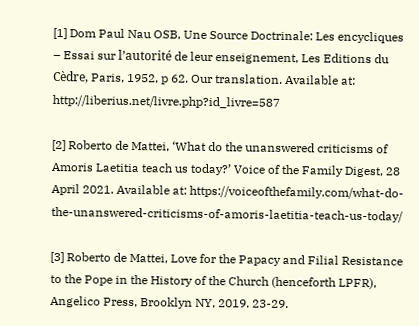[1] Dom Paul Nau OSB, Une Source Doctrinale: Les encycliques – Essai sur l’autorité de leur enseignement, Les Editions du Cèdre, Paris, 1952, p 62. Our translation. Available at: http://liberius.net/livre.php?id_livre=587

[2] Roberto de Mattei, ‘What do the unanswered criticisms of Amoris Laetitia teach us today?’ Voice of the Family Digest, 28 April 2021. Available at: https://voiceofthefamily.com/what-do-the-unanswered-criticisms-of-amoris-laetitia-teach-us-today/

[3] Roberto de Mattei, Love for the Papacy and Filial Resistance to the Pope in the History of the Church (henceforth LPFR), Angelico Press, Brooklyn NY, 2019. 23-29.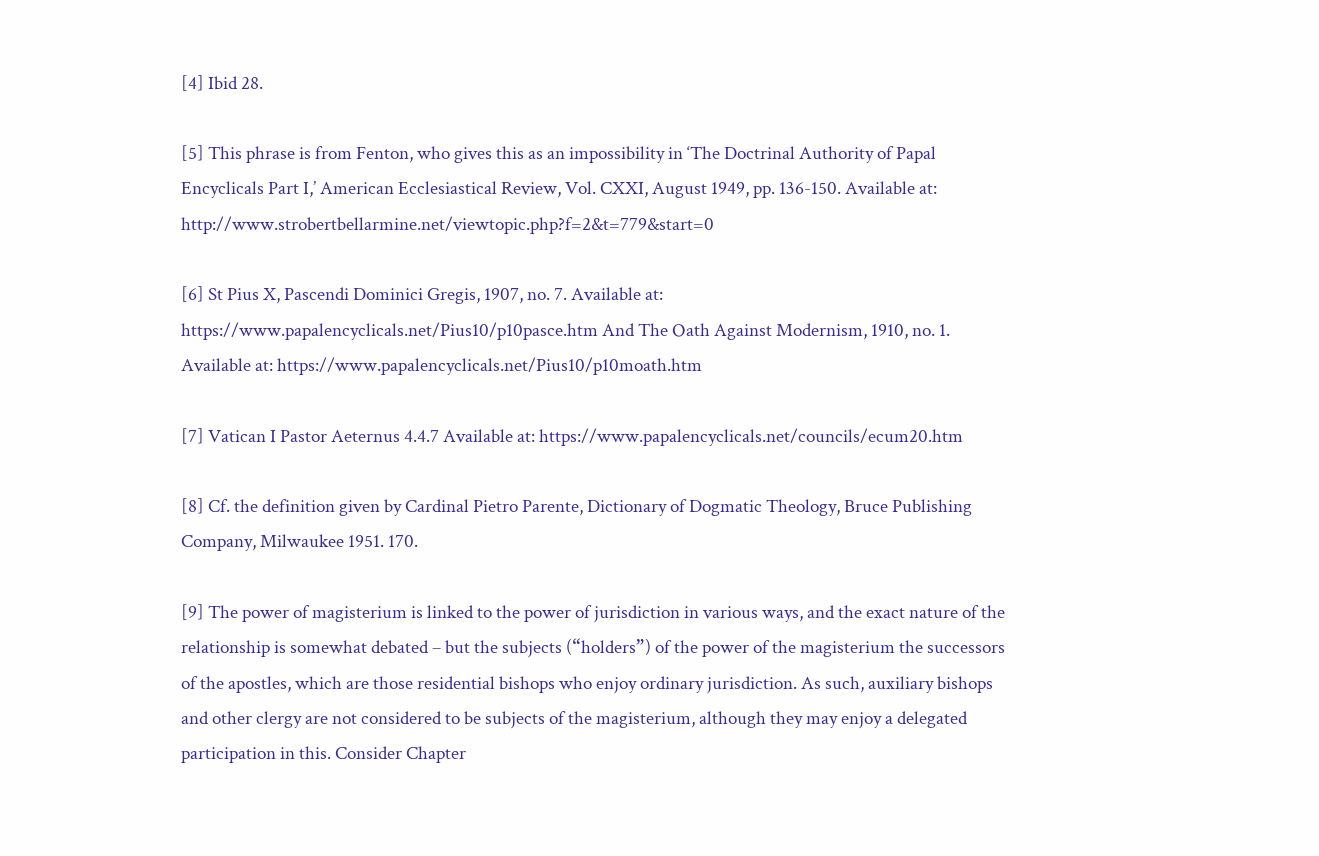[4] Ibid 28.

[5] This phrase is from Fenton, who gives this as an impossibility in ‘The Doctrinal Authority of Papal Encyclicals Part I,’ American Ecclesiastical Review, Vol. CXXI, August 1949, pp. 136-150. Available at: http://www.strobertbellarmine.net/viewtopic.php?f=2&t=779&start=0

[6] St Pius X, Pascendi Dominici Gregis, 1907, no. 7. Available at: https://www.papalencyclicals.net/Pius10/p10pasce.htm And The Oath Against Modernism, 1910, no. 1. Available at: https://www.papalencyclicals.net/Pius10/p10moath.htm

[7] Vatican I Pastor Aeternus 4.4.7 Available at: https://www.papalencyclicals.net/councils/ecum20.htm

[8] Cf. the definition given by Cardinal Pietro Parente, Dictionary of Dogmatic Theology, Bruce Publishing Company, Milwaukee 1951. 170.

[9] The power of magisterium is linked to the power of jurisdiction in various ways, and the exact nature of the relationship is somewhat debated – but the subjects (“holders”) of the power of the magisterium the successors of the apostles, which are those residential bishops who enjoy ordinary jurisdiction. As such, auxiliary bishops and other clergy are not considered to be subjects of the magisterium, although they may enjoy a delegated participation in this. Consider Chapter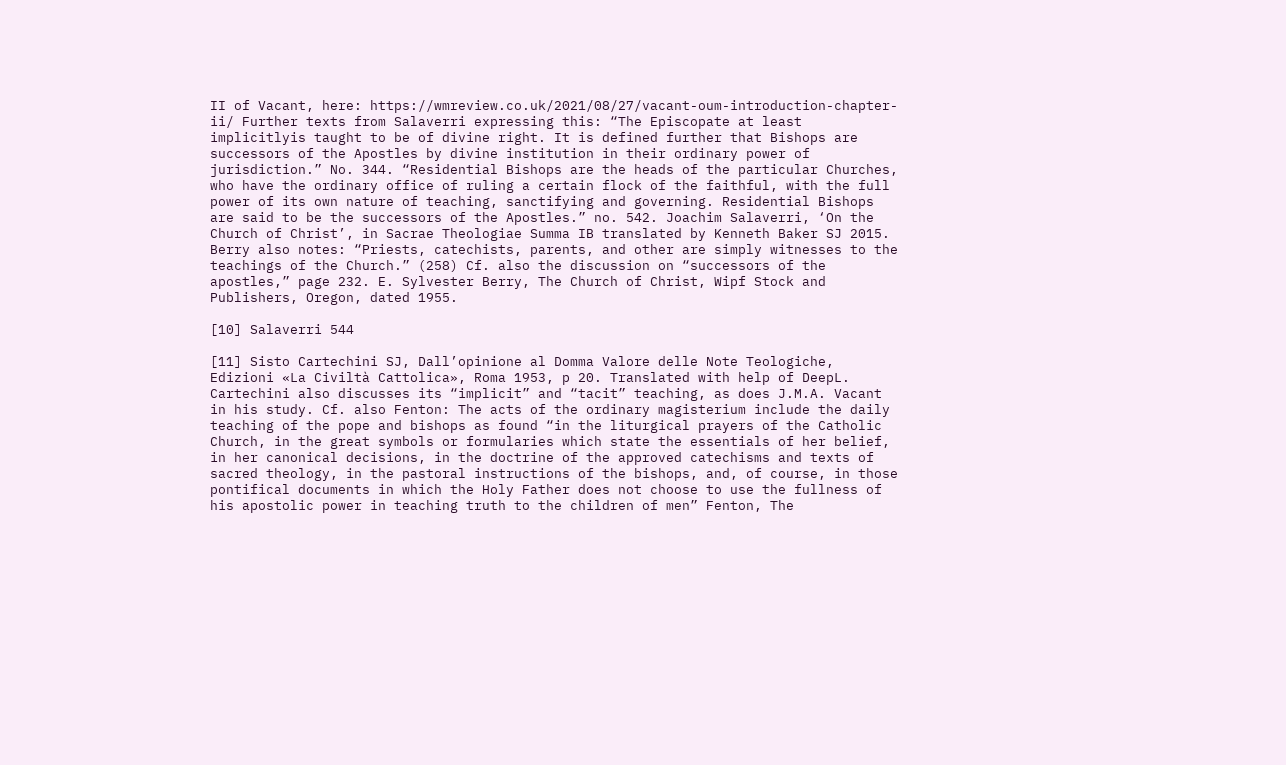II of Vacant, here: https://wmreview.co.uk/2021/08/27/vacant-oum-introduction-chapter-ii/ Further texts from Salaverri expressing this: “The Episcopate at least implicitlyis taught to be of divine right. It is defined further that Bishops are successors of the Apostles by divine institution in their ordinary power of jurisdiction.” No. 344. “Residential Bishops are the heads of the particular Churches, who have the ordinary office of ruling a certain flock of the faithful, with the full power of its own nature of teaching, sanctifying and governing. Residential Bishops are said to be the successors of the Apostles.” no. 542. Joachim Salaverri, ‘On the Church of Christ’, in Sacrae Theologiae Summa IB translated by Kenneth Baker SJ 2015. Berry also notes: “Priests, catechists, parents, and other are simply witnesses to the teachings of the Church.” (258) Cf. also the discussion on “successors of the apostles,” page 232. E. Sylvester Berry, The Church of Christ, Wipf Stock and Publishers, Oregon, dated 1955.

[10] Salaverri 544

[11] Sisto Cartechini SJ, Dall’opinione al Domma Valore delle Note Teologiche, Edizioni «La Civiltà Cattolica», Roma 1953, p 20. Translated with help of DeepL. Cartechini also discusses its “implicit” and “tacit” teaching, as does J.M.A. Vacant in his study. Cf. also Fenton: The acts of the ordinary magisterium include the daily teaching of the pope and bishops as found “in the liturgical prayers of the Catholic Church, in the great symbols or formularies which state the essentials of her belief, in her canonical decisions, in the doctrine of the approved catechisms and texts of sacred theology, in the pastoral instructions of the bishops, and, of course, in those pontifical documents in which the Holy Father does not choose to use the fullness of his apostolic power in teaching truth to the children of men” Fenton, The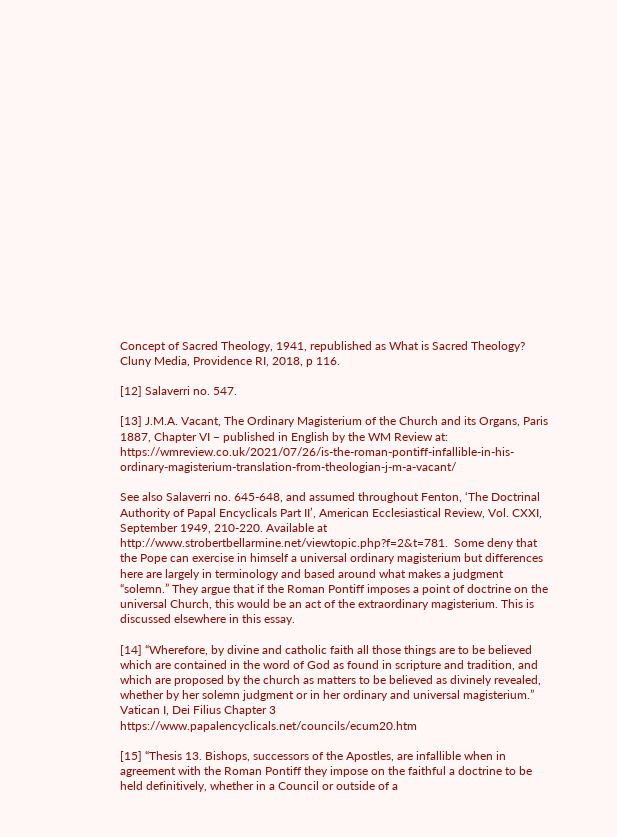Concept of Sacred Theology, 1941, republished as What is Sacred Theology? Cluny Media, Providence RI, 2018, p 116.

[12] Salaverri no. 547.

[13] J.M.A. Vacant, The Ordinary Magisterium of the Church and its Organs, Paris 1887, Chapter VI – published in English by the WM Review at: https://wmreview.co.uk/2021/07/26/is-the-roman-pontiff-infallible-in-his-ordinary-magisterium-translation-from-theologian-j-m-a-vacant/

See also Salaverri no. 645-648, and assumed throughout Fenton, ‘The Doctrinal Authority of Papal Encyclicals Part II’, American Ecclesiastical Review, Vol. CXXI, September 1949, 210-220. Available at http://www.strobertbellarmine.net/viewtopic.php?f=2&t=781.  Some deny that the Pope can exercise in himself a universal ordinary magisterium but differences here are largely in terminology and based around what makes a judgment “solemn.” They argue that if the Roman Pontiff imposes a point of doctrine on the universal Church, this would be an act of the extraordinary magisterium. This is discussed elsewhere in this essay.

[14] “Wherefore, by divine and catholic faith all those things are to be believed which are contained in the word of God as found in scripture and tradition, and which are proposed by the church as matters to be believed as divinely revealed, whether by her solemn judgment or in her ordinary and universal magisterium.” Vatican I, Dei Filius Chapter 3 https://www.papalencyclicals.net/councils/ecum20.htm

[15] “Thesis 13. Bishops, successors of the Apostles, are infallible when in agreement with the Roman Pontiff they impose on the faithful a doctrine to be held definitively, whether in a Council or outside of a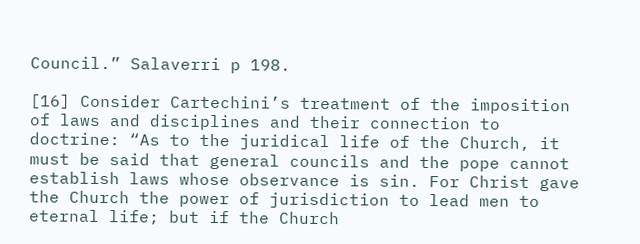Council.” Salaverri p 198.

[16] Consider Cartechini’s treatment of the imposition of laws and disciplines and their connection to doctrine: “As to the juridical life of the Church, it must be said that general councils and the pope cannot establish laws whose observance is sin. For Christ gave the Church the power of jurisdiction to lead men to eternal life; but if the Church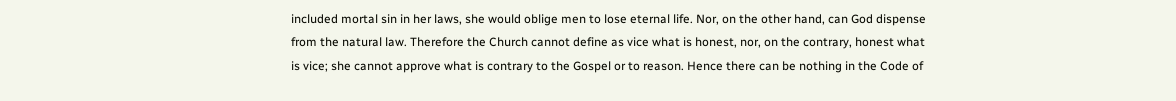included mortal sin in her laws, she would oblige men to lose eternal life. Nor, on the other hand, can God dispense from the natural law. Therefore the Church cannot define as vice what is honest, nor, on the contrary, honest what is vice; she cannot approve what is contrary to the Gospel or to reason. Hence there can be nothing in the Code of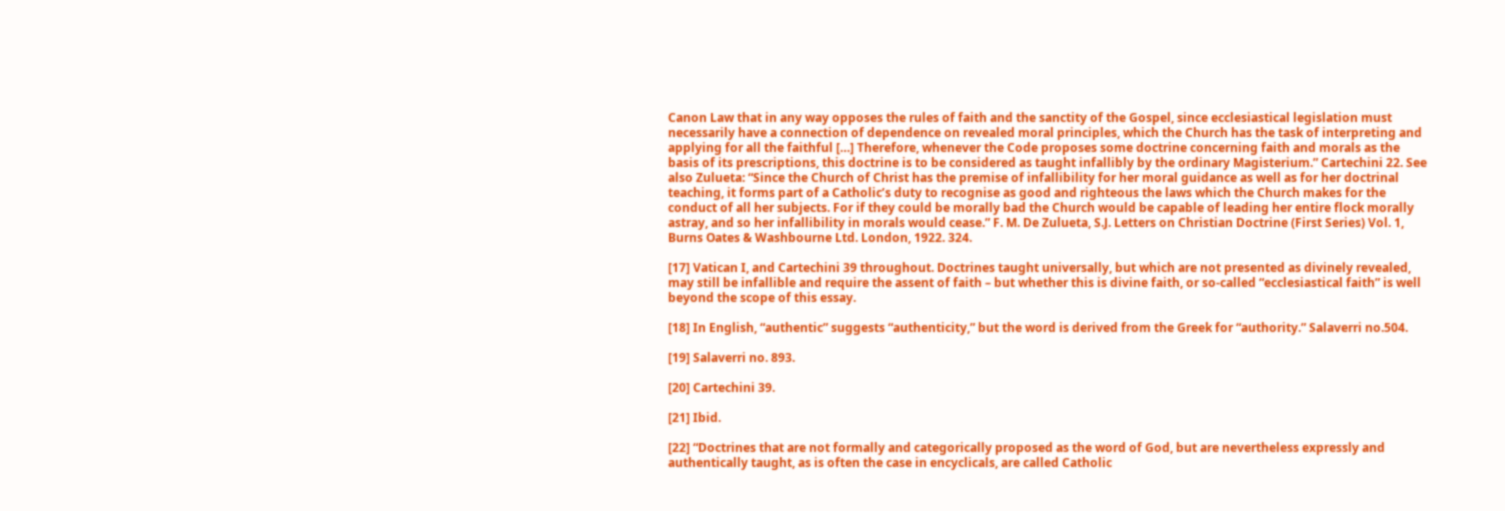Canon Law that in any way opposes the rules of faith and the sanctity of the Gospel, since ecclesiastical legislation must necessarily have a connection of dependence on revealed moral principles, which the Church has the task of interpreting and applying for all the faithful […] Therefore, whenever the Code proposes some doctrine concerning faith and morals as the basis of its prescriptions, this doctrine is to be considered as taught infallibly by the ordinary Magisterium.” Cartechini 22. See also Zulueta: “Since the Church of Christ has the premise of infallibility for her moral guidance as well as for her doctrinal teaching, it forms part of a Catholic’s duty to recognise as good and righteous the laws which the Church makes for the conduct of all her subjects. For if they could be morally bad the Church would be capable of leading her entire flock morally astray, and so her infallibility in morals would cease.” F. M. De Zulueta, S.J. Letters on Christian Doctrine (First Series) Vol. 1, Burns Oates & Washbourne Ltd. London, 1922. 324.

[17] Vatican I, and Cartechini 39 throughout. Doctrines taught universally, but which are not presented as divinely revealed, may still be infallible and require the assent of faith – but whether this is divine faith, or so-called “ecclesiastical faith” is well beyond the scope of this essay.

[18] In English, “authentic” suggests “authenticity,” but the word is derived from the Greek for “authority.” Salaverri no.504.

[19] Salaverri no. 893.

[20] Cartechini 39.

[21] Ibid.

[22] “Doctrines that are not formally and categorically proposed as the word of God, but are nevertheless expressly and authentically taught, as is often the case in encyclicals, are called Catholic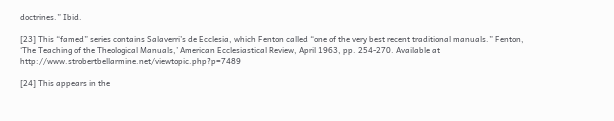doctrines.” Ibid.

[23] This “famed” series contains Salaverri’s de Ecclesia, which Fenton called “one of the very best recent traditional manuals.” Fenton, ‘The Teaching of the Theological Manuals,’ American Ecclesiastical Review, April 1963, pp. 254-270. Available at http://www.strobertbellarmine.net/viewtopic.php?p=7489

[24] This appears in the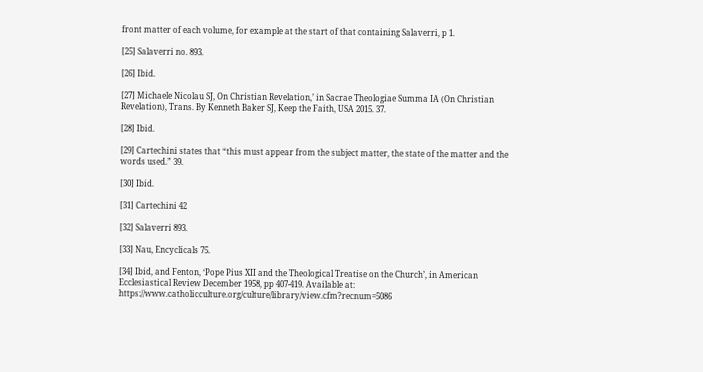front matter of each volume, for example at the start of that containing Salaverri, p 1.

[25] Salaverri no. 893.

[26] Ibid.

[27] Michaele Nicolau SJ, On Christian Revelation,’ in Sacrae Theologiae Summa IA (On Christian Revelation), Trans. By Kenneth Baker SJ, Keep the Faith, USA 2015. 37.

[28] Ibid.

[29] Cartechini states that “this must appear from the subject matter, the state of the matter and the words used.” 39.

[30] Ibid.

[31] Cartechini 42

[32] Salaverri 893.

[33] Nau, Encyclicals 75.

[34] Ibid, and Fenton, ‘Pope Pius XII and the Theological Treatise on the Church’, in American Ecclesiastical Review December 1958, pp 407-419. Available at: https://www.catholicculture.org/culture/library/view.cfm?recnum=5086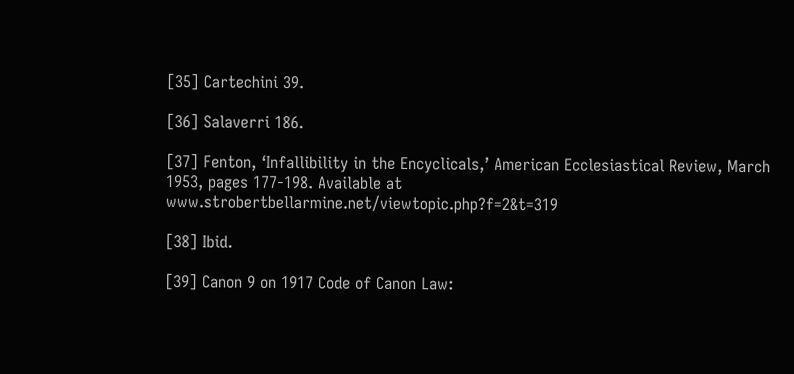[35] Cartechini 39.

[36] Salaverri 186.

[37] Fenton, ‘Infallibility in the Encyclicals,’ American Ecclesiastical Review, March 1953, pages 177-198. Available at www.strobertbellarmine.net/viewtopic.php?f=2&t=319

[38] Ibid.

[39] Canon 9 on 1917 Code of Canon Law: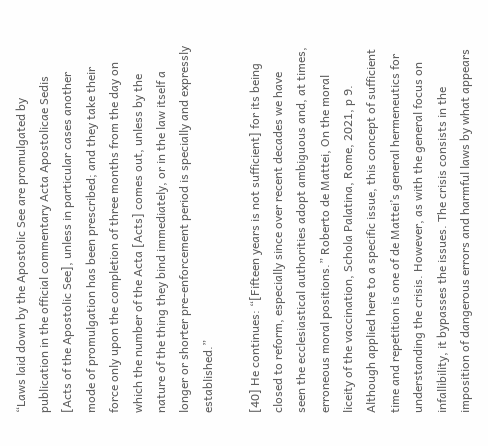“Laws laid down by the Apostolic See are promulgated by publication in the official commentary Acta Apostolicae Sedis [Acts of the Apostolic See], unless in particular cases another mode of promulgation has been prescribed; and they take their force only upon the completion of three months from the day on which the number of the Acta [Acts] comes out, unless by the nature of the thing they bind immediately, or in the law itself a longer or shorter pre-enforcement period is specially and expressly established.”

[40] He continues: “[Fifteen years is not sufficient] for its being closed to reform, especially since over recent decades we have seen the ecclesiastical authorities adopt ambiguous and, at times, erroneous moral positions.” Roberto de Mattei, On the moral liceity of the vaccination, Schola Palatina, Rome, 2021, p 9. Although applied here to a specific issue, this concept of sufficient time and repetition is one of de Mattei’s general hermeneutics for understanding the crisis. However, as with the general focus on infallibility, it bypasses the issues. The crisis consists in the imposition of dangerous errors and harmful laws by what appears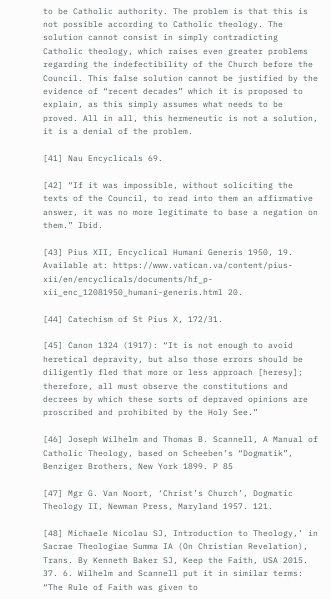to be Catholic authority. The problem is that this is not possible according to Catholic theology. The solution cannot consist in simply contradicting Catholic theology, which raises even greater problems regarding the indefectibility of the Church before the Council. This false solution cannot be justified by the evidence of “recent decades” which it is proposed to explain, as this simply assumes what needs to be proved. All in all, this hermeneutic is not a solution, it is a denial of the problem.

[41] Nau Encyclicals 69.

[42] “If it was impossible, without soliciting the texts of the Council, to read into them an affirmative answer, it was no more legitimate to base a negation on them.” Ibid.

[43] Pius XII, Encyclical Humani Generis 1950, 19. Available at: https://www.vatican.va/content/pius-xii/en/encyclicals/documents/hf_p-xii_enc_12081950_humani-generis.html 20.

[44] Catechism of St Pius X, 172/31.

[45] Canon 1324 (1917): “It is not enough to avoid heretical depravity, but also those errors should be diligently fled that more or less approach [heresy]; therefore, all must observe the constitutions and decrees by which these sorts of depraved opinions are proscribed and prohibited by the Holy See.”

[46] Joseph Wilhelm and Thomas B. Scannell, A Manual of Catholic Theology, based on Scheeben’s “Dogmatik”, Benziger Brothers, New York 1899. P 85

[47] Mgr G. Van Noort, ‘Christ’s Church’, Dogmatic Theology II, Newman Press, Maryland 1957. 121.

[48] Michaele Nicolau SJ, Introduction to Theology,’ in Sacrae Theologiae Summa IA (On Christian Revelation), Trans. By Kenneth Baker SJ, Keep the Faith, USA 2015. 37. 6. Wilhelm and Scannell put it in similar terms: “The Rule of Faith was given to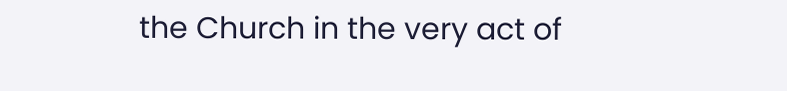the Church in the very act of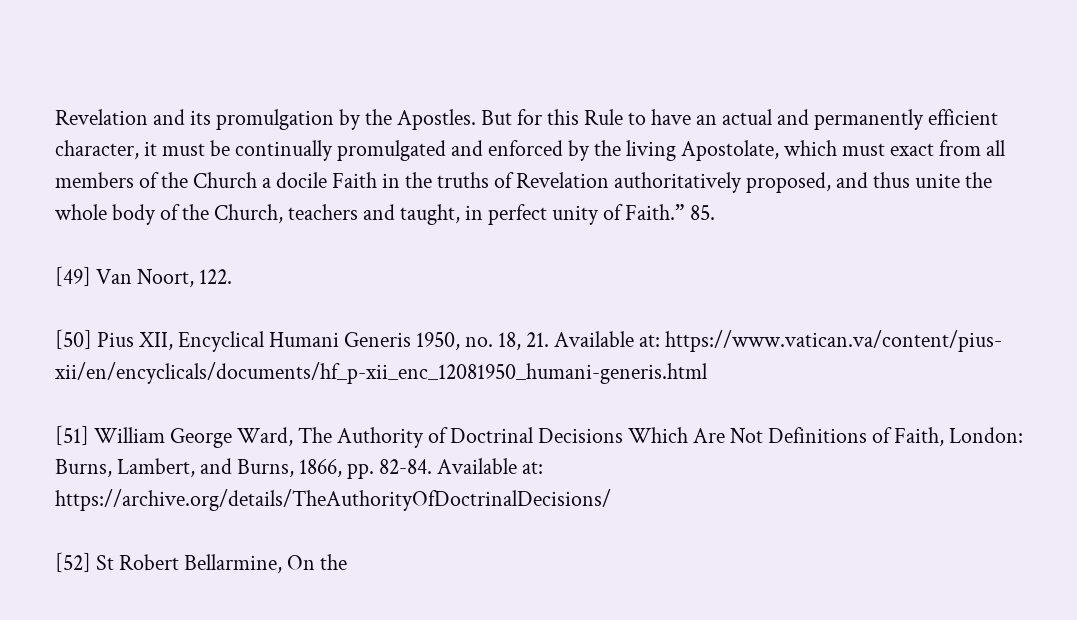Revelation and its promulgation by the Apostles. But for this Rule to have an actual and permanently efficient character, it must be continually promulgated and enforced by the living Apostolate, which must exact from all members of the Church a docile Faith in the truths of Revelation authoritatively proposed, and thus unite the whole body of the Church, teachers and taught, in perfect unity of Faith.” 85.

[49] Van Noort, 122.

[50] Pius XII, Encyclical Humani Generis 1950, no. 18, 21. Available at: https://www.vatican.va/content/pius-xii/en/encyclicals/documents/hf_p-xii_enc_12081950_humani-generis.html

[51] William George Ward, The Authority of Doctrinal Decisions Which Are Not Definitions of Faith, London: Burns, Lambert, and Burns, 1866, pp. 82-84. Available at:  https://archive.org/details/TheAuthorityOfDoctrinalDecisions/

[52] St Robert Bellarmine, On the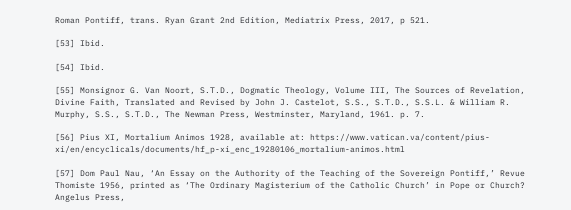Roman Pontiff, trans. Ryan Grant 2nd Edition, Mediatrix Press, 2017, p 521.

[53] Ibid.

[54] Ibid.

[55] Monsignor G. Van Noort, S.T.D., Dogmatic Theology, Volume III, The Sources of Revelation, Divine Faith, Translated and Revised by John J. Castelot, S.S., S.T.D., S.S.L. & William R. Murphy, S.S., S.T.D., The Newman Press, Westminster, Maryland, 1961. p. 7.

[56] Pius XI, Mortalium Animos 1928, available at: https://www.vatican.va/content/pius-xi/en/encyclicals/documents/hf_p-xi_enc_19280106_mortalium-animos.html

[57] Dom Paul Nau, ‘An Essay on the Authority of the Teaching of the Sovereign Pontiff,’ Revue Thomiste 1956, printed as ‘The Ordinary Magisterium of the Catholic Church’ in Pope or Church? Angelus Press,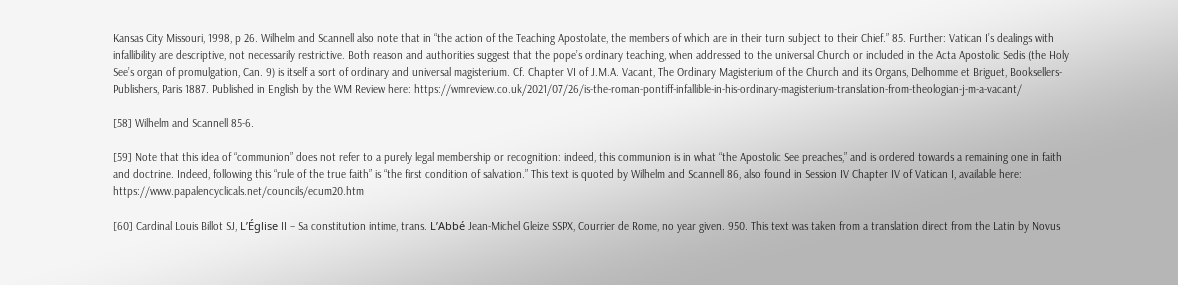Kansas City Missouri, 1998, p 26. Wilhelm and Scannell also note that in “the action of the Teaching Apostolate, the members of which are in their turn subject to their Chief.” 85. Further: Vatican I’s dealings with infallibility are descriptive, not necessarily restrictive. Both reason and authorities suggest that the pope’s ordinary teaching, when addressed to the universal Church or included in the Acta Apostolic Sedis (the Holy See’s organ of promulgation, Can. 9) is itself a sort of ordinary and universal magisterium. Cf. Chapter VI of J.M.A. Vacant, The Ordinary Magisterium of the Church and its Organs, Delhomme et Briguet, Booksellers-Publishers, Paris 1887. Published in English by the WM Review here: https://wmreview.co.uk/2021/07/26/is-the-roman-pontiff-infallible-in-his-ordinary-magisterium-translation-from-theologian-j-m-a-vacant/

[58] Wilhelm and Scannell 85-6.

[59] Note that this idea of “communion” does not refer to a purely legal membership or recognition: indeed, this communion is in what “the Apostolic See preaches,” and is ordered towards a remaining one in faith and doctrine. Indeed, following this “rule of the true faith” is “the first condition of salvation.” This text is quoted by Wilhelm and Scannell 86, also found in Session IV Chapter IV of Vatican I, available here: https://www.papalencyclicals.net/councils/ecum20.htm

[60] Cardinal Louis Billot SJ, L’Église II – Sa constitution intime, trans. L’Abbé Jean-Michel Gleize SSPX, Courrier de Rome, no year given. 950. This text was taken from a translation direct from the Latin by Novus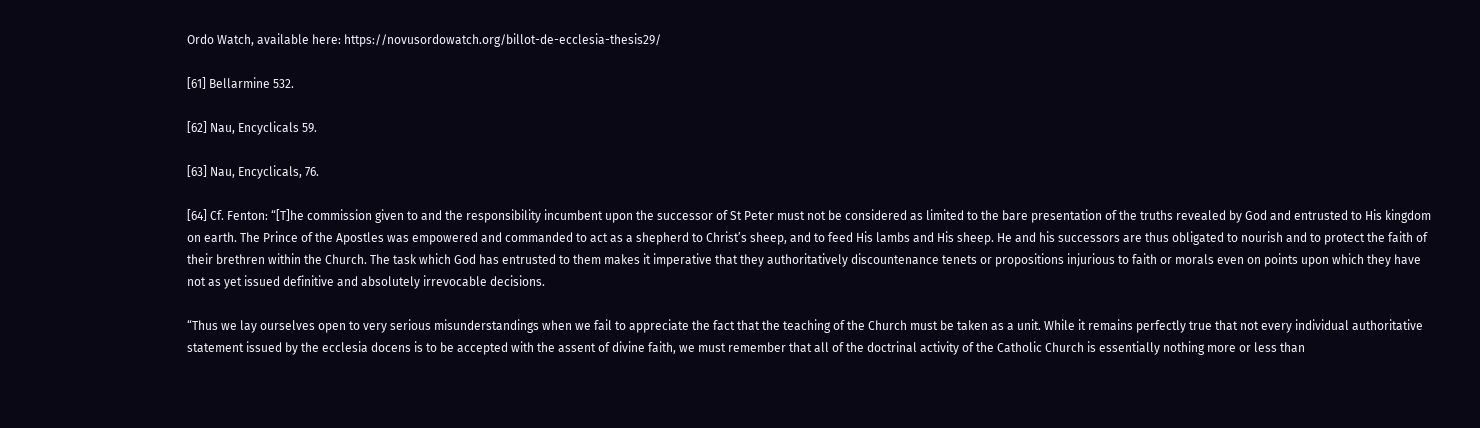Ordo Watch, available here: https://novusordowatch.org/billot-de-ecclesia-thesis29/

[61] Bellarmine 532.

[62] Nau, Encyclicals 59.

[63] Nau, Encyclicals, 76.

[64] Cf. Fenton: “[T]he commission given to and the responsibility incumbent upon the successor of St Peter must not be considered as limited to the bare presentation of the truths revealed by God and entrusted to His kingdom on earth. The Prince of the Apostles was empowered and commanded to act as a shepherd to Christ’s sheep, and to feed His lambs and His sheep. He and his successors are thus obligated to nourish and to protect the faith of their brethren within the Church. The task which God has entrusted to them makes it imperative that they authoritatively discountenance tenets or propositions injurious to faith or morals even on points upon which they have not as yet issued definitive and absolutely irrevocable decisions.

“Thus we lay ourselves open to very serious misunderstandings when we fail to appreciate the fact that the teaching of the Church must be taken as a unit. While it remains perfectly true that not every individual authoritative statement issued by the ecclesia docens is to be accepted with the assent of divine faith, we must remember that all of the doctrinal activity of the Catholic Church is essentially nothing more or less than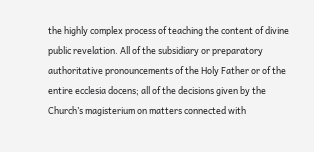the highly complex process of teaching the content of divine public revelation. All of the subsidiary or preparatory authoritative pronouncements of the Holy Father or of the entire ecclesia docens; all of the decisions given by the Church’s magisterium on matters connected with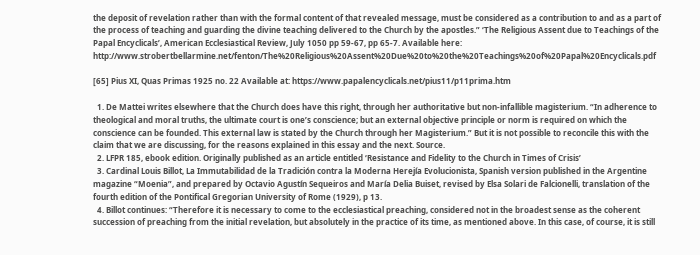the deposit of revelation rather than with the formal content of that revealed message, must be considered as a contribution to and as a part of the process of teaching and guarding the divine teaching delivered to the Church by the apostles.” ‘The Religious Assent due to Teachings of the Papal Encyclicals’, American Ecclesiastical Review, July 1050 pp 59-67, pp 65-7. Available here: http://www.strobertbellarmine.net/fenton/The%20Religious%20Assent%20Due%20to%20the%20Teachings%20of%20Papal%20Encyclicals.pdf

[65] Pius XI, Quas Primas 1925 no. 22 Available at: https://www.papalencyclicals.net/pius11/p11prima.htm

  1. De Mattei writes elsewhere that the Church does have this right, through her authoritative but non-infallible magisterium. “In adherence to theological and moral truths, the ultimate court is one’s conscience; but an external objective principle or norm is required on which the conscience can be founded. This external law is stated by the Church through her Magisterium.” But it is not possible to reconcile this with the claim that we are discussing, for the reasons explained in this essay and the next. Source.
  2. LFPR 185, ebook edition. Originally published as an article entitled ‘Resistance and Fidelity to the Church in Times of Crisis’
  3. Cardinal Louis Billot, La Immutabilidad de la Tradición contra la Moderna Herejía Evolucionista, Spanish version published in the Argentine magazine “Moenia”, and prepared by Octavio Agustín Sequeiros and María Delia Buiset, revised by Elsa Solari de Falcionelli, translation of the fourth edition of the Pontifical Gregorian University of Rome (1929), p 13.
  4. Billot continues: “Therefore it is necessary to come to the ecclesiastical preaching, considered not in the broadest sense as the coherent succession of preaching from the initial revelation, but absolutely in the practice of its time, as mentioned above. In this case, of course, it is still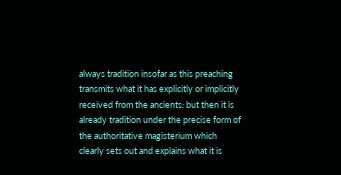always tradition insofar as this preaching transmits what it has explicitly or implicitly received from the ancients: but then it is already tradition under the precise form of the authoritative magisterium which clearly sets out and explains what it is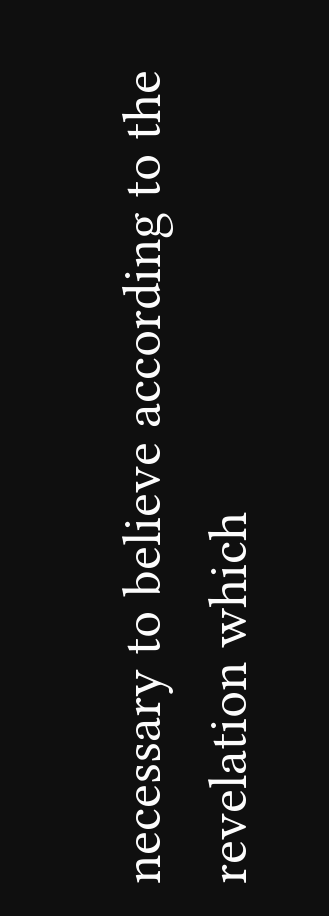necessary to believe according to the revelation which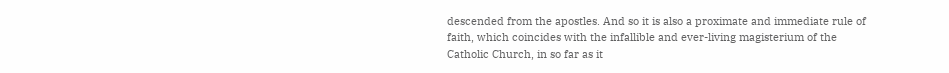descended from the apostles. And so it is also a proximate and immediate rule of faith, which coincides with the infallible and ever-living magisterium of the Catholic Church, in so far as it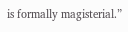is formally magisterial.”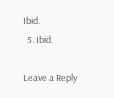Ibid.
  5. Ibid.

Leave a Reply